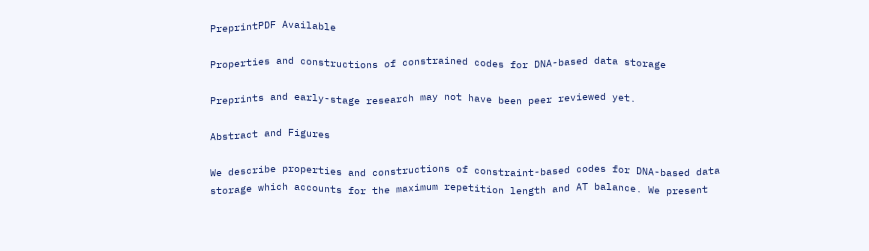PreprintPDF Available

Properties and constructions of constrained codes for DNA-based data storage

Preprints and early-stage research may not have been peer reviewed yet.

Abstract and Figures

We describe properties and constructions of constraint-based codes for DNA-based data storage which accounts for the maximum repetition length and AT balance. We present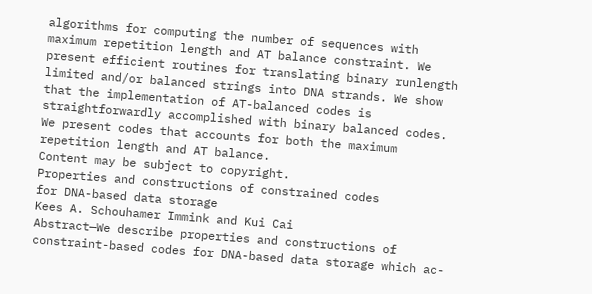algorithms for computing the number of sequences with maximum repetition length and AT balance constraint. We present efficient routines for translating binary runlength limited and/or balanced strings into DNA strands. We show that the implementation of AT-balanced codes is straightforwardly accomplished with binary balanced codes. We present codes that accounts for both the maximum repetition length and AT balance.
Content may be subject to copyright.
Properties and constructions of constrained codes
for DNA-based data storage
Kees A. Schouhamer Immink and Kui Cai
Abstract—We describe properties and constructions of
constraint-based codes for DNA-based data storage which ac-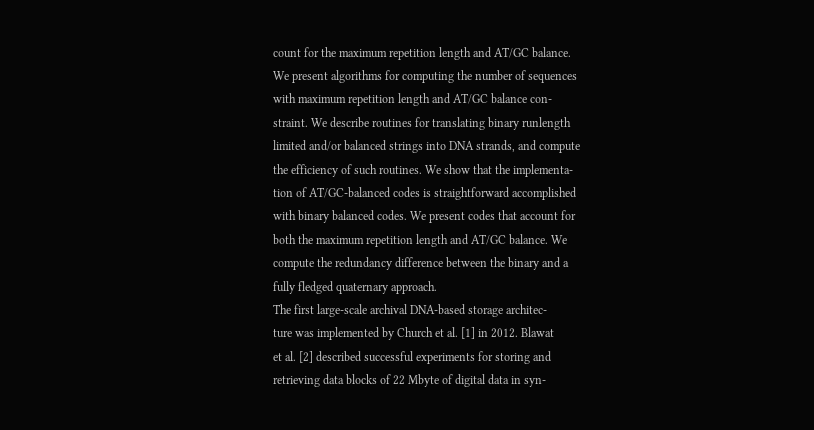count for the maximum repetition length and AT/GC balance.
We present algorithms for computing the number of sequences
with maximum repetition length and AT/GC balance con-
straint. We describe routines for translating binary runlength
limited and/or balanced strings into DNA strands, and compute
the efficiency of such routines. We show that the implementa-
tion of AT/GC-balanced codes is straightforward accomplished
with binary balanced codes. We present codes that account for
both the maximum repetition length and AT/GC balance. We
compute the redundancy difference between the binary and a
fully fledged quaternary approach.
The first large-scale archival DNA-based storage architec-
ture was implemented by Church et al. [1] in 2012. Blawat
et al. [2] described successful experiments for storing and
retrieving data blocks of 22 Mbyte of digital data in syn-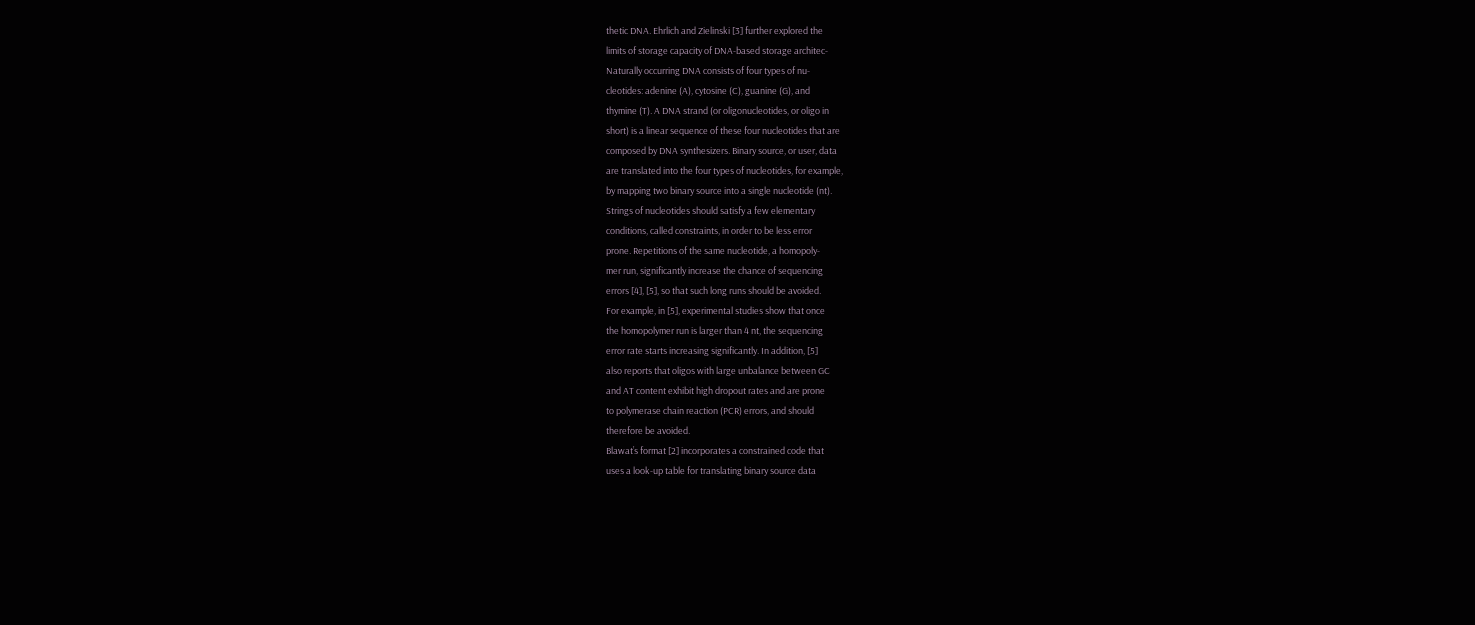thetic DNA. Ehrlich and Zielinski [3] further explored the
limits of storage capacity of DNA-based storage architec-
Naturally occurring DNA consists of four types of nu-
cleotides: adenine (A), cytosine (C), guanine (G), and
thymine (T). A DNA strand (or oligonucleotides, or oligo in
short) is a linear sequence of these four nucleotides that are
composed by DNA synthesizers. Binary source, or user, data
are translated into the four types of nucleotides, for example,
by mapping two binary source into a single nucleotide (nt).
Strings of nucleotides should satisfy a few elementary
conditions, called constraints, in order to be less error
prone. Repetitions of the same nucleotide, a homopoly-
mer run, significantly increase the chance of sequencing
errors [4], [5], so that such long runs should be avoided.
For example, in [5], experimental studies show that once
the homopolymer run is larger than 4 nt, the sequencing
error rate starts increasing significantly. In addition, [5]
also reports that oligos with large unbalance between GC
and AT content exhibit high dropout rates and are prone
to polymerase chain reaction (PCR) errors, and should
therefore be avoided.
Blawat’s format [2] incorporates a constrained code that
uses a look-up table for translating binary source data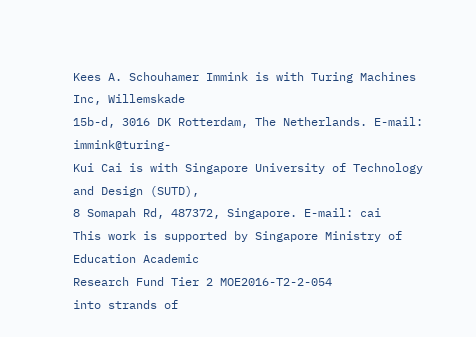Kees A. Schouhamer Immink is with Turing Machines Inc, Willemskade
15b-d, 3016 DK Rotterdam, The Netherlands. E-mail: immink@turing-
Kui Cai is with Singapore University of Technology and Design (SUTD),
8 Somapah Rd, 487372, Singapore. E-mail: cai
This work is supported by Singapore Ministry of Education Academic
Research Fund Tier 2 MOE2016-T2-2-054
into strands of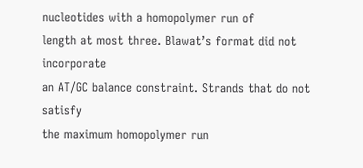nucleotides with a homopolymer run of
length at most three. Blawat’s format did not incorporate
an AT/GC balance constraint. Strands that do not satisfy
the maximum homopolymer run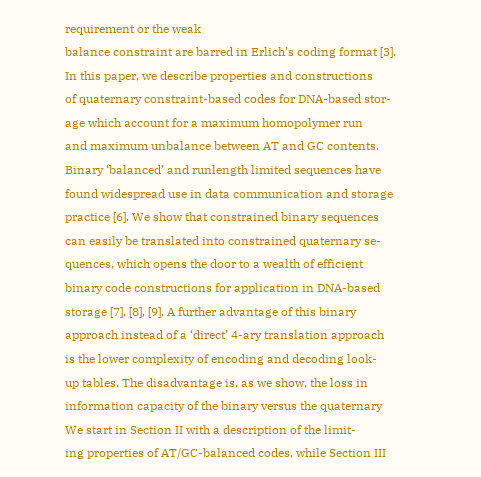requirement or the weak
balance constraint are barred in Erlich’s coding format [3].
In this paper, we describe properties and constructions
of quaternary constraint-based codes for DNA-based stor-
age which account for a maximum homopolymer run
and maximum unbalance between AT and GC contents.
Binary ‘balanced’ and runlength limited sequences have
found widespread use in data communication and storage
practice [6]. We show that constrained binary sequences
can easily be translated into constrained quaternary se-
quences, which opens the door to a wealth of efficient
binary code constructions for application in DNA-based
storage [7], [8], [9]. A further advantage of this binary
approach instead of a ‘direct’ 4-ary translation approach
is the lower complexity of encoding and decoding look-
up tables. The disadvantage is, as we show, the loss in
information capacity of the binary versus the quaternary
We start in Section II with a description of the limit-
ing properties of AT/GC-balanced codes, while Section III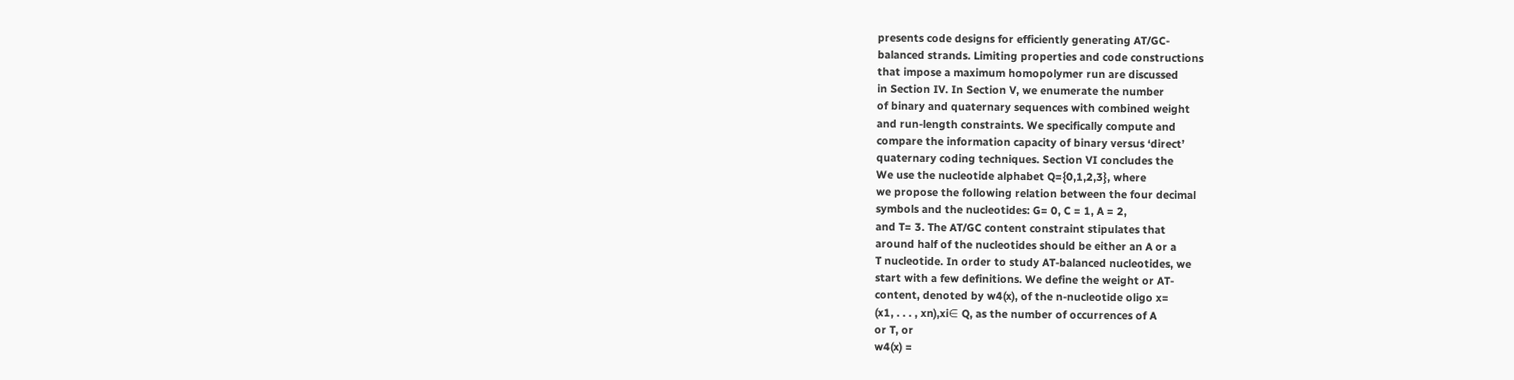presents code designs for efficiently generating AT/GC-
balanced strands. Limiting properties and code constructions
that impose a maximum homopolymer run are discussed
in Section IV. In Section V, we enumerate the number
of binary and quaternary sequences with combined weight
and run-length constraints. We specifically compute and
compare the information capacity of binary versus ‘direct’
quaternary coding techniques. Section VI concludes the
We use the nucleotide alphabet Q={0,1,2,3}, where
we propose the following relation between the four decimal
symbols and the nucleotides: G= 0, C = 1, A = 2,
and T= 3. The AT/GC content constraint stipulates that
around half of the nucleotides should be either an A or a
T nucleotide. In order to study AT-balanced nucleotides, we
start with a few definitions. We define the weight or AT-
content, denoted by w4(x), of the n-nucleotide oligo x=
(x1, . . . , xn),xi∈ Q, as the number of occurrences of A
or T, or
w4(x) =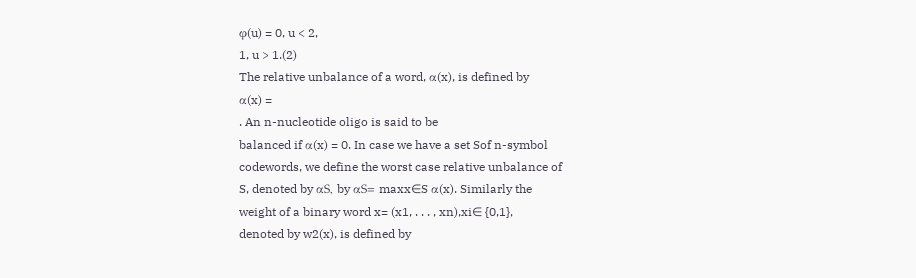φ(u) = 0, u < 2,
1, u > 1.(2)
The relative unbalance of a word, α(x), is defined by
α(x) =
. An n-nucleotide oligo is said to be
balanced if α(x) = 0. In case we have a set Sof n-symbol
codewords, we define the worst case relative unbalance of
S, denoted by αS, by αS= maxx∈S α(x). Similarly the
weight of a binary word x= (x1, . . . , xn),xi∈ {0,1},
denoted by w2(x), is defined by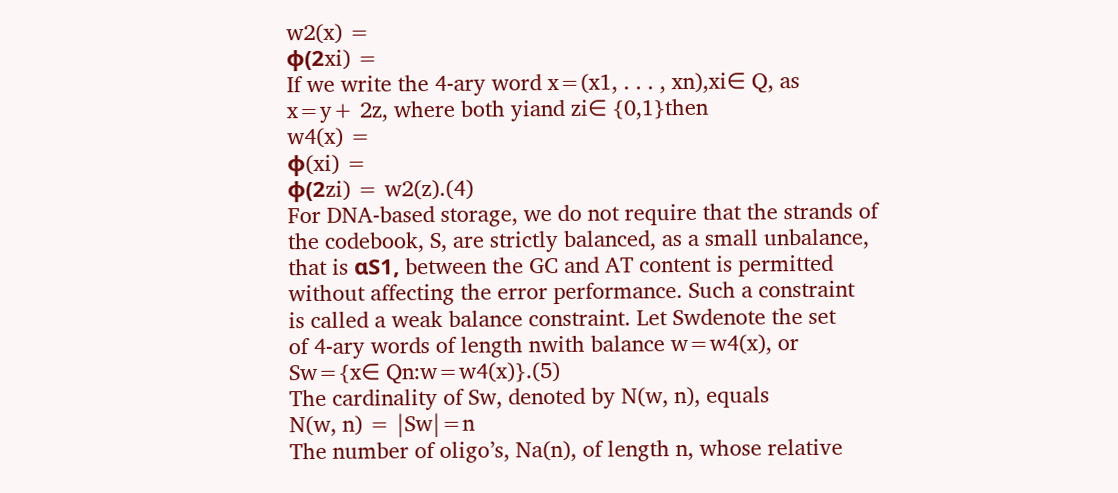w2(x) =
φ(2xi) =
If we write the 4-ary word x=(x1, . . . , xn),xi∈ Q, as
x=y+ 2z, where both yiand zi∈ {0,1}then
w4(x) =
φ(xi) =
φ(2zi) = w2(z).(4)
For DNA-based storage, we do not require that the strands of
the codebook, S, are strictly balanced, as a small unbalance,
that is αS1, between the GC and AT content is permitted
without affecting the error performance. Such a constraint
is called a weak balance constraint. Let Swdenote the set
of 4-ary words of length nwith balance w=w4(x), or
Sw={x∈ Qn:w=w4(x)}.(5)
The cardinality of Sw, denoted by N(w, n), equals
N(w, n) = |Sw|=n
The number of oligo’s, Na(n), of length n, whose relative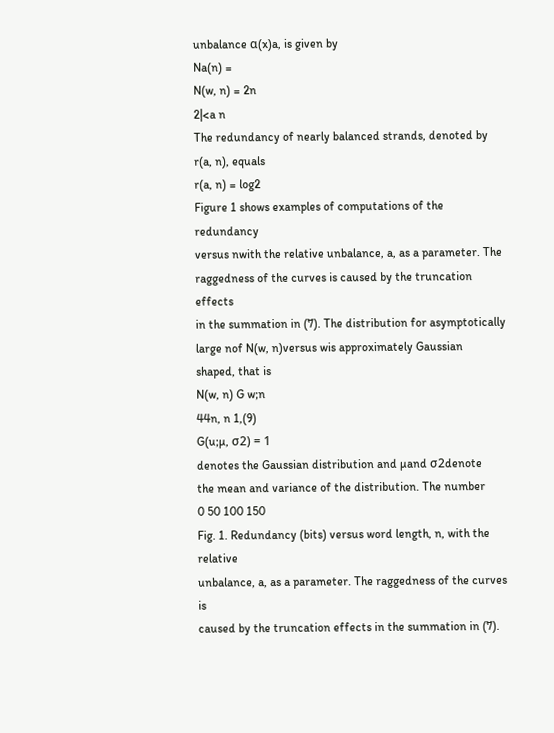unbalance α(x)a, is given by
Na(n) =
N(w, n) = 2n
2|<a n
The redundancy of nearly balanced strands, denoted by
r(a, n), equals
r(a, n) = log2
Figure 1 shows examples of computations of the redundancy
versus nwith the relative unbalance, a, as a parameter. The
raggedness of the curves is caused by the truncation effects
in the summation in (7). The distribution for asymptotically
large nof N(w, n)versus wis approximately Gaussian
shaped, that is
N(w, n) G w;n
44n, n 1,(9)
G(u;µ, σ2) = 1
denotes the Gaussian distribution and µand σ2denote
the mean and variance of the distribution. The number
0 50 100 150
Fig. 1. Redundancy (bits) versus word length, n, with the relative
unbalance, a, as a parameter. The raggedness of the curves is
caused by the truncation effects in the summation in (7).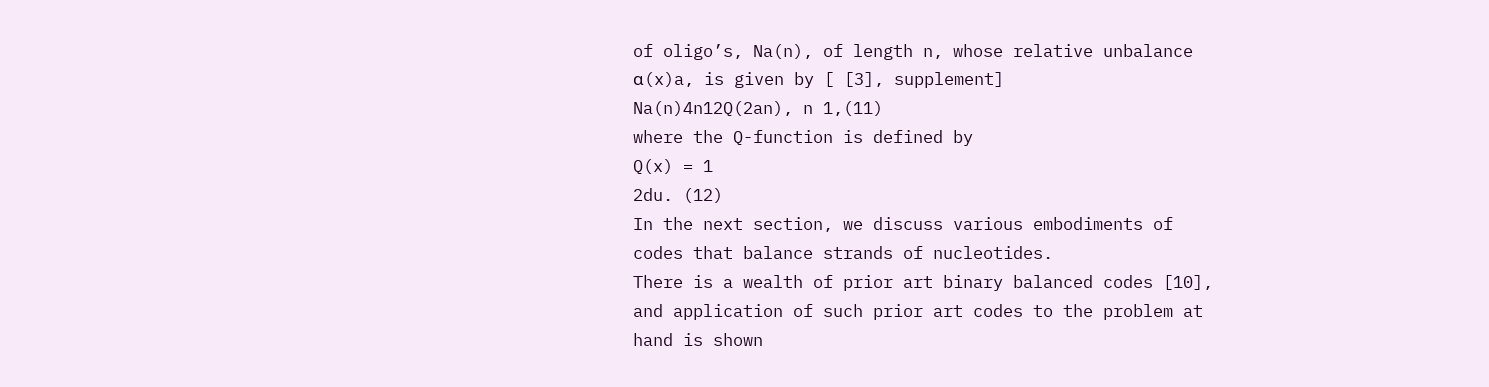of oligo’s, Na(n), of length n, whose relative unbalance
α(x)a, is given by [ [3], supplement]
Na(n)4n12Q(2an), n 1,(11)
where the Q-function is defined by
Q(x) = 1
2du. (12)
In the next section, we discuss various embodiments of
codes that balance strands of nucleotides.
There is a wealth of prior art binary balanced codes [10],
and application of such prior art codes to the problem at
hand is shown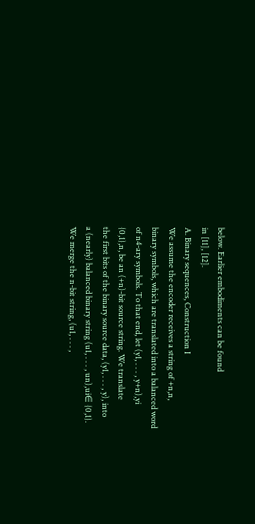below. Earlier embodiments can be found
in [11], [12].
A. Binary sequences, Construction I
We assume the encoder receives a string of +n,n,
binary symbols, which are translated into a balanced word
of n4-ary symbols. To that end, let (y1, . . . , y+n),yi
{0,1},n, be an (+n)-bit source string. We translate
the first bits of the binary source data, (y1, . . . , y), into
a (nearly) balanced binary string (u1, . . . , un),ui∈ {0,1}.
We merge the n-bit string, (u1, . . . ,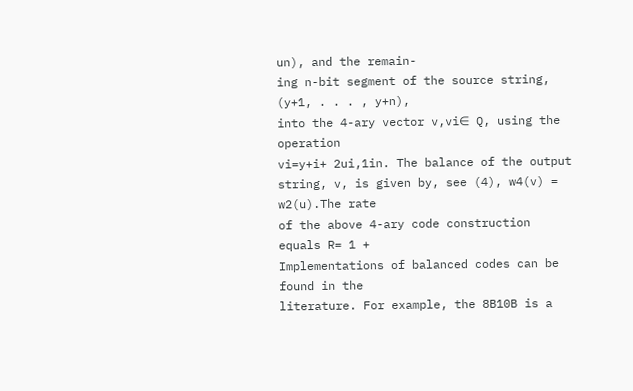un), and the remain-
ing n-bit segment of the source string, (y+1, . . . , y+n),
into the 4-ary vector v,vi∈ Q, using the operation
vi=y+i+ 2ui,1in. The balance of the output
string, v, is given by, see (4), w4(v) = w2(u).The rate
of the above 4-ary code construction equals R= 1 +
Implementations of balanced codes can be found in the
literature. For example, the 8B10B is a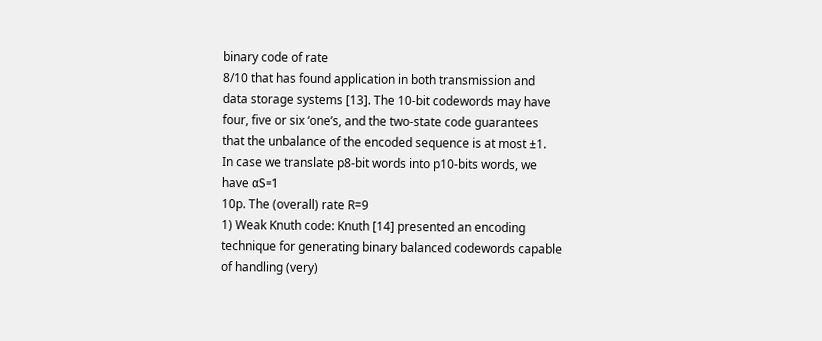binary code of rate
8/10 that has found application in both transmission and
data storage systems [13]. The 10-bit codewords may have
four, five or six ‘one’s, and the two-state code guarantees
that the unbalance of the encoded sequence is at most ±1.
In case we translate p8-bit words into p10-bits words, we
have αS=1
10p. The (overall) rate R=9
1) Weak Knuth code: Knuth [14] presented an encoding
technique for generating binary balanced codewords capable
of handling (very)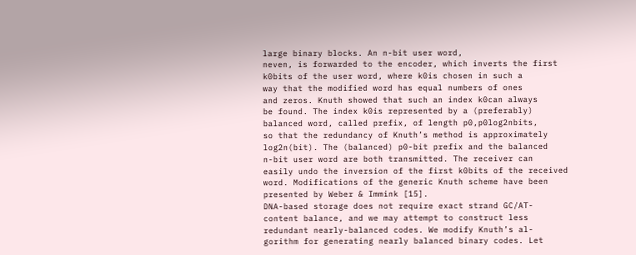large binary blocks. An n-bit user word,
neven, is forwarded to the encoder, which inverts the first
k0bits of the user word, where k0is chosen in such a
way that the modified word has equal numbers of ones
and zeros. Knuth showed that such an index k0can always
be found. The index k0is represented by a (preferably)
balanced word, called prefix, of length p0,p0log2nbits,
so that the redundancy of Knuth’s method is approximately
log2n(bit). The (balanced) p0-bit prefix and the balanced
n-bit user word are both transmitted. The receiver can
easily undo the inversion of the first k0bits of the received
word. Modifications of the generic Knuth scheme have been
presented by Weber & Immink [15].
DNA-based storage does not require exact strand GC/AT-
content balance, and we may attempt to construct less
redundant nearly-balanced codes. We modify Knuth’s al-
gorithm for generating nearly balanced binary codes. Let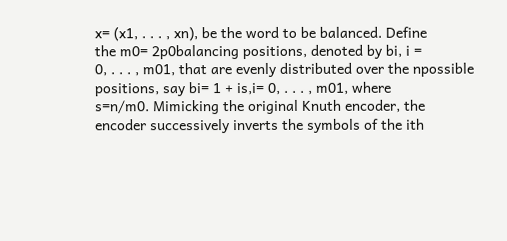x= (x1, . . . , xn), be the word to be balanced. Define
the m0= 2p0balancing positions, denoted by bi, i =
0, . . . , m01, that are evenly distributed over the npossible
positions, say bi= 1 + is,i= 0, . . . , m01, where
s=n/m0. Mimicking the original Knuth encoder, the
encoder successively inverts the symbols of the ith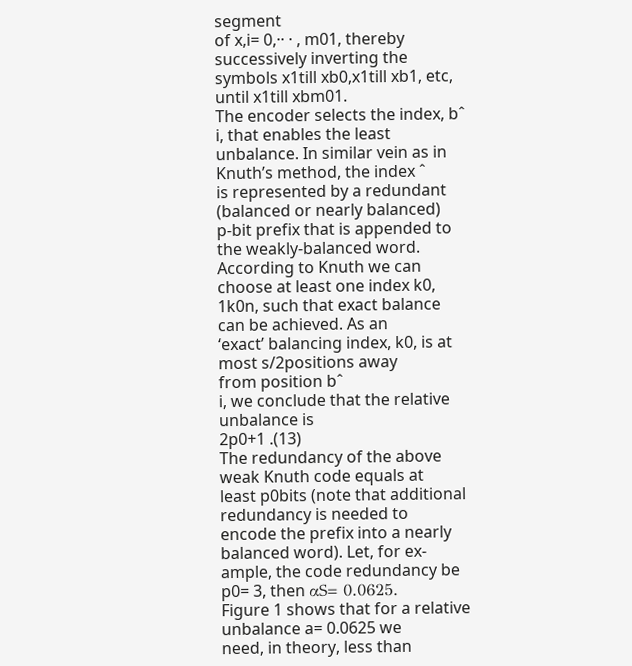segment
of x,i= 0,·· · , m01, thereby successively inverting the
symbols x1till xb0,x1till xb1, etc, until x1till xbm01.
The encoder selects the index, bˆ
i, that enables the least
unbalance. In similar vein as in Knuth’s method, the index ˆ
is represented by a redundant (balanced or nearly balanced)
p-bit prefix that is appended to the weakly-balanced word.
According to Knuth we can choose at least one index k0,
1k0n, such that exact balance can be achieved. As an
‘exact’ balancing index, k0, is at most s/2positions away
from position bˆ
i, we conclude that the relative unbalance is
2p0+1 .(13)
The redundancy of the above weak Knuth code equals at
least p0bits (note that additional redundancy is needed to
encode the prefix into a nearly balanced word). Let, for ex-
ample, the code redundancy be p0= 3, then αS= 0.0625.
Figure 1 shows that for a relative unbalance a= 0.0625 we
need, in theory, less than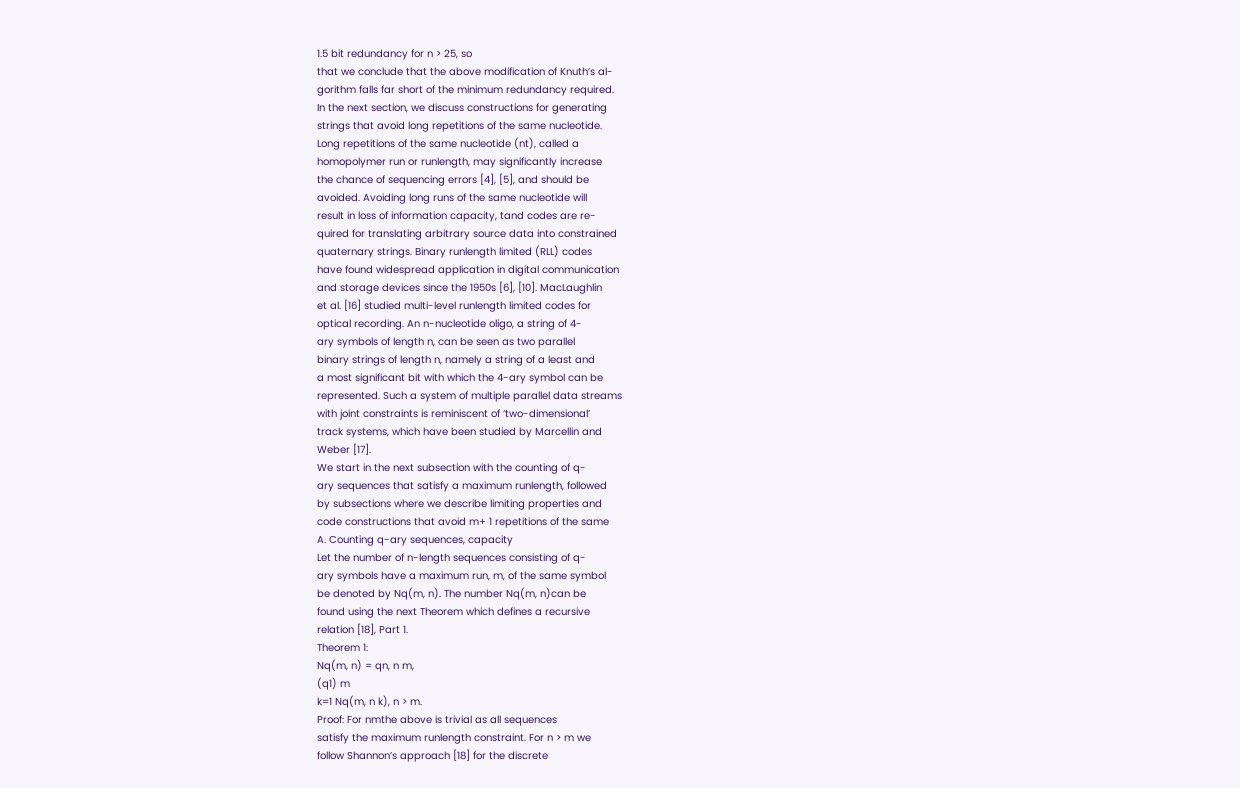1.5 bit redundancy for n > 25, so
that we conclude that the above modification of Knuth’s al-
gorithm falls far short of the minimum redundancy required.
In the next section, we discuss constructions for generating
strings that avoid long repetitions of the same nucleotide.
Long repetitions of the same nucleotide (nt), called a
homopolymer run or runlength, may significantly increase
the chance of sequencing errors [4], [5], and should be
avoided. Avoiding long runs of the same nucleotide will
result in loss of information capacity, tand codes are re-
quired for translating arbitrary source data into constrained
quaternary strings. Binary runlength limited (RLL) codes
have found widespread application in digital communication
and storage devices since the 1950s [6], [10]. MacLaughlin
et al. [16] studied multi-level runlength limited codes for
optical recording. An n-nucleotide oligo, a string of 4-
ary symbols of length n, can be seen as two parallel
binary strings of length n, namely a string of a least and
a most significant bit with which the 4-ary symbol can be
represented. Such a system of multiple parallel data streams
with joint constraints is reminiscent of ‘two-dimensional’
track systems, which have been studied by Marcellin and
Weber [17].
We start in the next subsection with the counting of q-
ary sequences that satisfy a maximum runlength, followed
by subsections where we describe limiting properties and
code constructions that avoid m+ 1 repetitions of the same
A. Counting q-ary sequences, capacity
Let the number of n-length sequences consisting of q-
ary symbols have a maximum run, m, of the same symbol
be denoted by Nq(m, n). The number Nq(m, n)can be
found using the next Theorem which defines a recursive
relation [18], Part 1.
Theorem 1:
Nq(m, n) = qn, n m,
(q1) m
k=1 Nq(m, n k), n > m.
Proof: For nmthe above is trivial as all sequences
satisfy the maximum runlength constraint. For n > m we
follow Shannon’s approach [18] for the discrete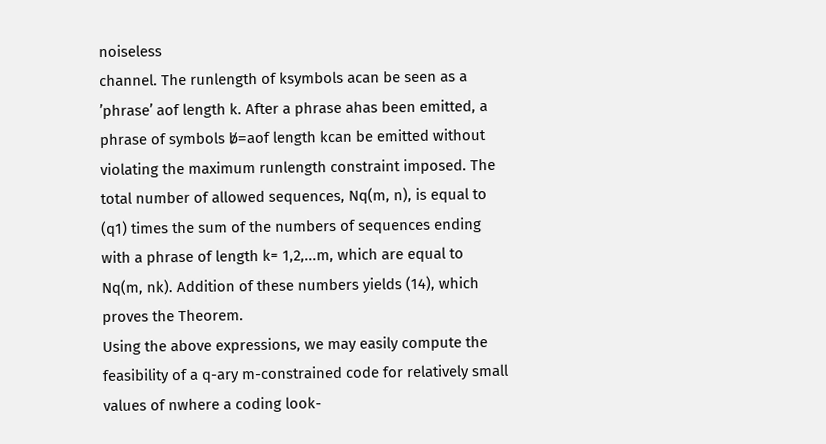noiseless
channel. The runlength of ksymbols acan be seen as a
’phrase’ aof length k. After a phrase ahas been emitted, a
phrase of symbols b̸=aof length kcan be emitted without
violating the maximum runlength constraint imposed. The
total number of allowed sequences, Nq(m, n), is equal to
(q1) times the sum of the numbers of sequences ending
with a phrase of length k= 1,2,...m, which are equal to
Nq(m, nk). Addition of these numbers yields (14), which
proves the Theorem.
Using the above expressions, we may easily compute the
feasibility of a q-ary m-constrained code for relatively small
values of nwhere a coding look-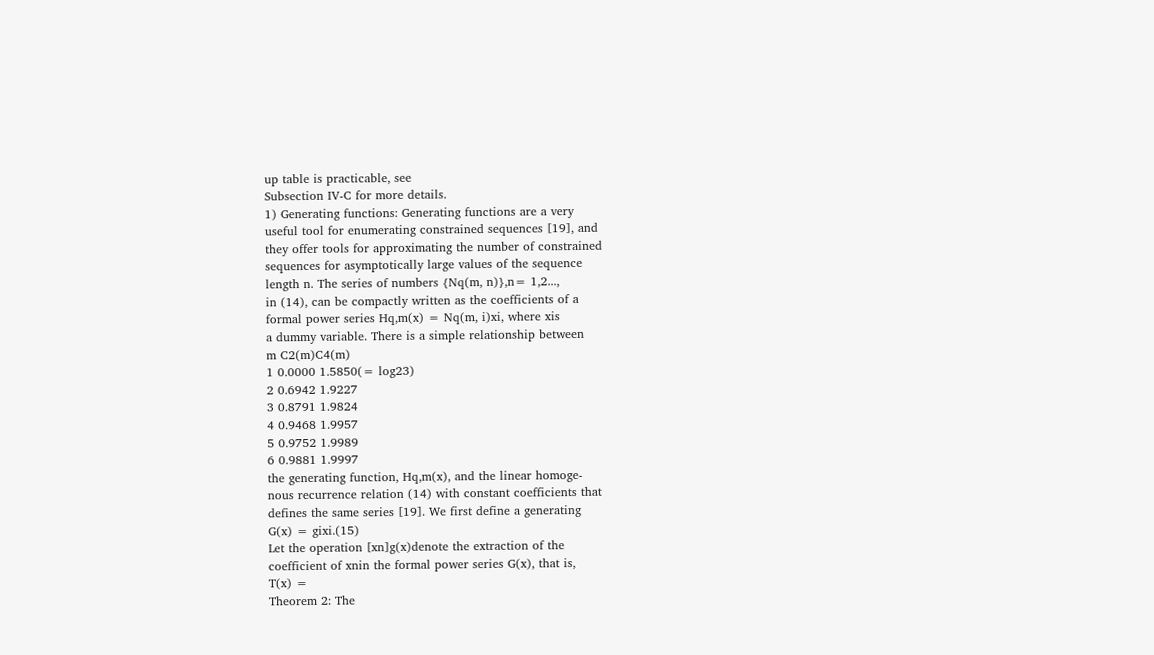up table is practicable, see
Subsection IV-C for more details.
1) Generating functions: Generating functions are a very
useful tool for enumerating constrained sequences [19], and
they offer tools for approximating the number of constrained
sequences for asymptotically large values of the sequence
length n. The series of numbers {Nq(m, n)},n= 1,2...,
in (14), can be compactly written as the coefficients of a
formal power series Hq,m(x) = Nq(m, i)xi, where xis
a dummy variable. There is a simple relationship between
m C2(m)C4(m)
1 0.0000 1.5850(= log23)
2 0.6942 1.9227
3 0.8791 1.9824
4 0.9468 1.9957
5 0.9752 1.9989
6 0.9881 1.9997
the generating function, Hq,m(x), and the linear homoge-
nous recurrence relation (14) with constant coefficients that
defines the same series [19]. We first define a generating
G(x) = gixi.(15)
Let the operation [xn]g(x)denote the extraction of the
coefficient of xnin the formal power series G(x), that is,
T(x) =
Theorem 2: The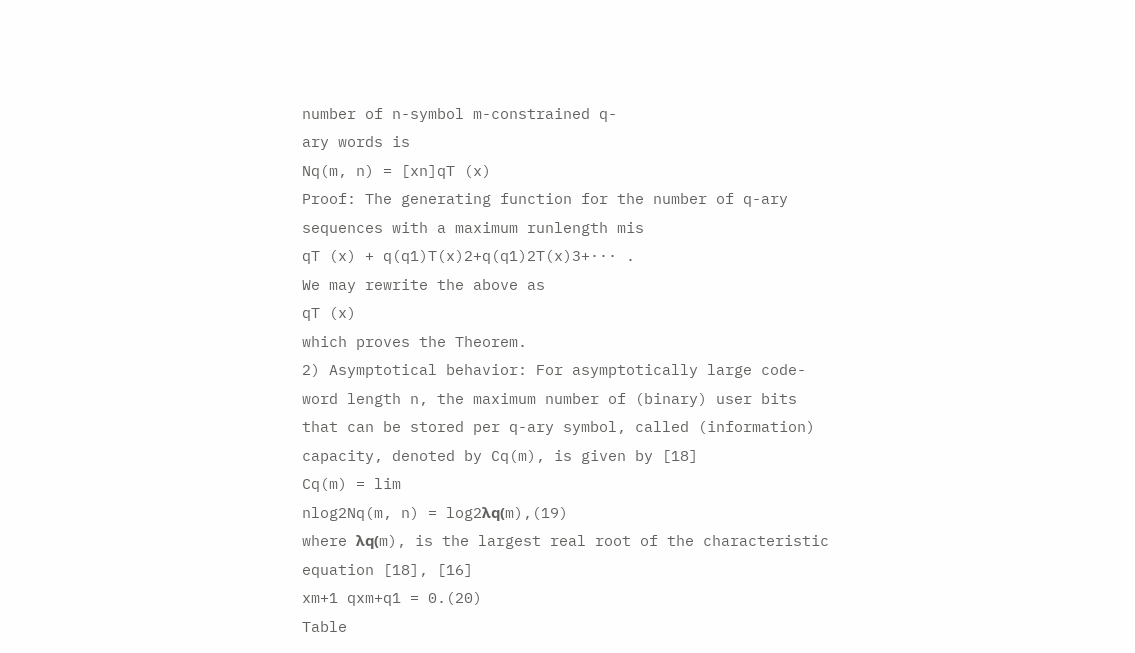number of n-symbol m-constrained q-
ary words is
Nq(m, n) = [xn]qT (x)
Proof: The generating function for the number of q-ary
sequences with a maximum runlength mis
qT (x) + q(q1)T(x)2+q(q1)2T(x)3+··· .
We may rewrite the above as
qT (x)
which proves the Theorem.
2) Asymptotical behavior: For asymptotically large code-
word length n, the maximum number of (binary) user bits
that can be stored per q-ary symbol, called (information)
capacity, denoted by Cq(m), is given by [18]
Cq(m) = lim
nlog2Nq(m, n) = log2λq(m),(19)
where λq(m), is the largest real root of the characteristic
equation [18], [16]
xm+1 qxm+q1 = 0.(20)
Table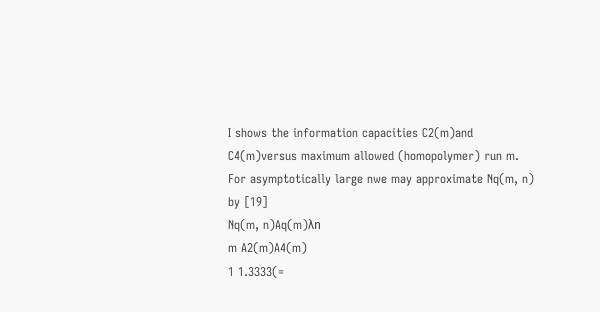I shows the information capacities C2(m)and
C4(m)versus maximum allowed (homopolymer) run m.
For asymptotically large nwe may approximate Nq(m, n)
by [19]
Nq(m, n)Aq(m)λn
m A2(m)A4(m)
1 1.3333(=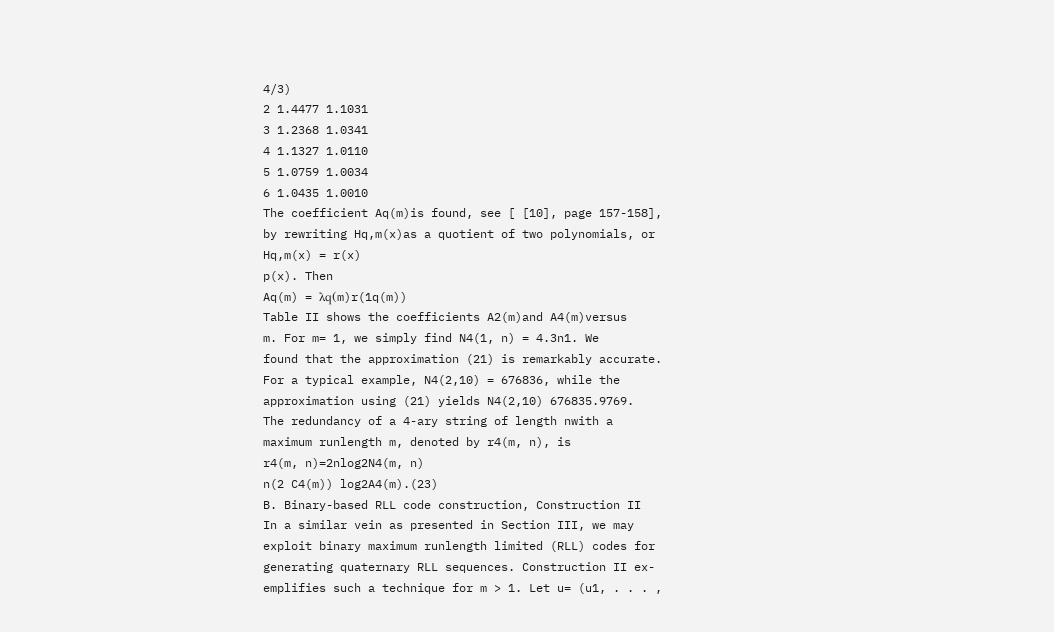4/3)
2 1.4477 1.1031
3 1.2368 1.0341
4 1.1327 1.0110
5 1.0759 1.0034
6 1.0435 1.0010
The coefficient Aq(m)is found, see [ [10], page 157-158],
by rewriting Hq,m(x)as a quotient of two polynomials, or
Hq,m(x) = r(x)
p(x). Then
Aq(m) = λq(m)r(1q(m))
Table II shows the coefficients A2(m)and A4(m)versus
m. For m= 1, we simply find N4(1, n) = 4.3n1. We
found that the approximation (21) is remarkably accurate.
For a typical example, N4(2,10) = 676836, while the
approximation using (21) yields N4(2,10) 676835.9769.
The redundancy of a 4-ary string of length nwith a
maximum runlength m, denoted by r4(m, n), is
r4(m, n)=2nlog2N4(m, n)
n(2 C4(m)) log2A4(m).(23)
B. Binary-based RLL code construction, Construction II
In a similar vein as presented in Section III, we may
exploit binary maximum runlength limited (RLL) codes for
generating quaternary RLL sequences. Construction II ex-
emplifies such a technique for m > 1. Let u= (u1, . . . ,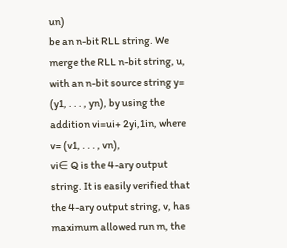un)
be an n-bit RLL string. We merge the RLL n-bit string, u,
with an n-bit source string y= (y1, . . . , yn), by using the
addition vi=ui+ 2yi,1in, where v= (v1, . . . , vn),
vi∈ Q is the 4-ary output string. It is easily verified that
the 4-ary output string, v, has maximum allowed run m, the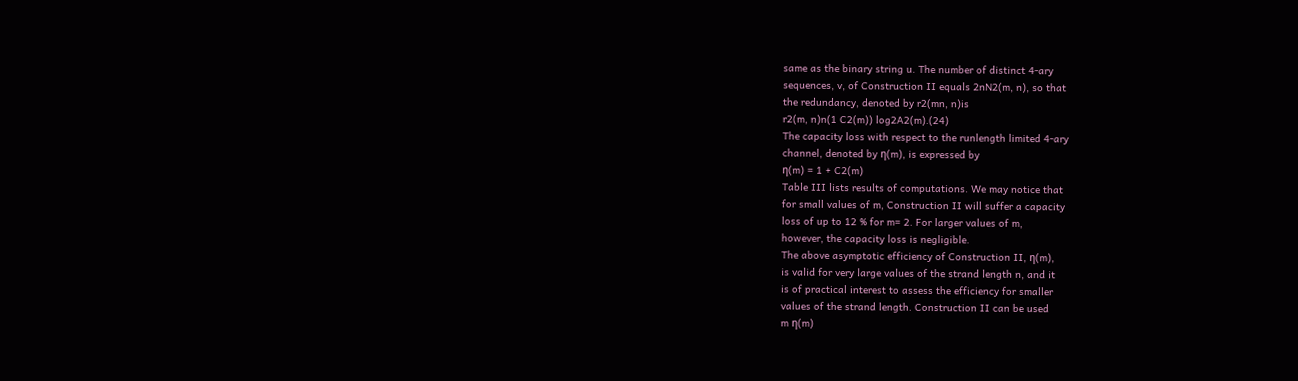same as the binary string u. The number of distinct 4-ary
sequences, v, of Construction II equals 2nN2(m, n), so that
the redundancy, denoted by r2(mn, n)is
r2(m, n)n(1 C2(m)) log2A2(m).(24)
The capacity loss with respect to the runlength limited 4-ary
channel, denoted by η(m), is expressed by
η(m) = 1 + C2(m)
Table III lists results of computations. We may notice that
for small values of m, Construction II will suffer a capacity
loss of up to 12 % for m= 2. For larger values of m,
however, the capacity loss is negligible.
The above asymptotic efficiency of Construction II, η(m),
is valid for very large values of the strand length n, and it
is of practical interest to assess the efficiency for smaller
values of the strand length. Construction II can be used
m η(m)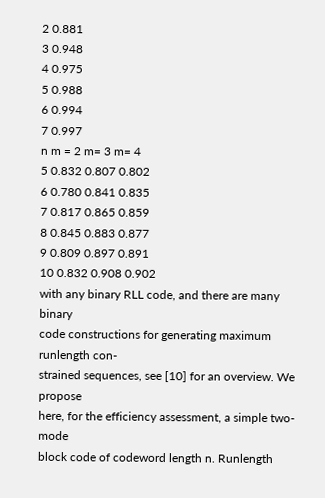2 0.881
3 0.948
4 0.975
5 0.988
6 0.994
7 0.997
n m = 2 m= 3 m= 4
5 0.832 0.807 0.802
6 0.780 0.841 0.835
7 0.817 0.865 0.859
8 0.845 0.883 0.877
9 0.809 0.897 0.891
10 0.832 0.908 0.902
with any binary RLL code, and there are many binary
code constructions for generating maximum runlength con-
strained sequences, see [10] for an overview. We propose
here, for the efficiency assessment, a simple two-mode
block code of codeword length n. Runlength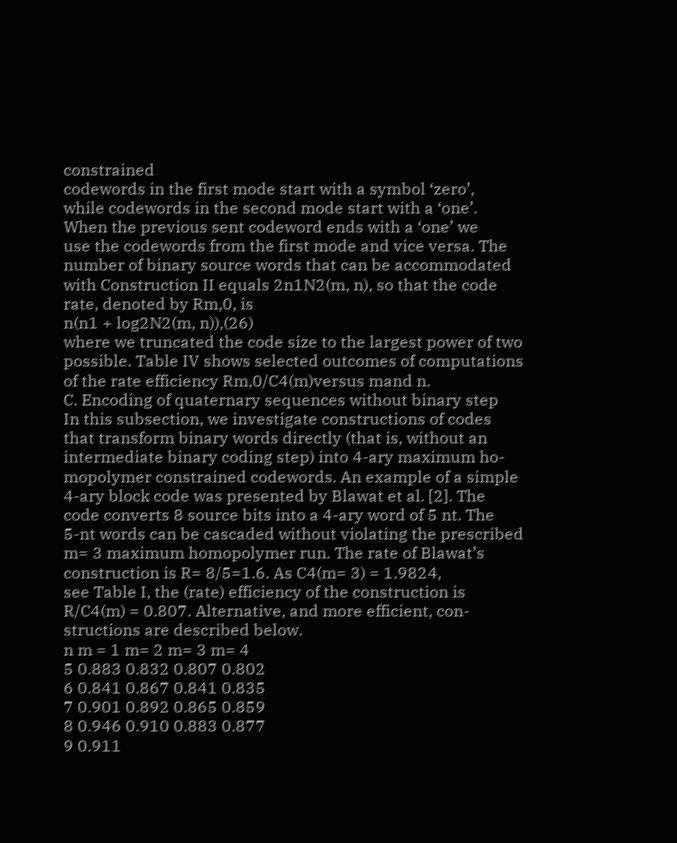constrained
codewords in the first mode start with a symbol ‘zero’,
while codewords in the second mode start with a ‘one’.
When the previous sent codeword ends with a ‘one’ we
use the codewords from the first mode and vice versa. The
number of binary source words that can be accommodated
with Construction II equals 2n1N2(m, n), so that the code
rate, denoted by Rm,0, is
n(n1 + log2N2(m, n)),(26)
where we truncated the code size to the largest power of two
possible. Table IV shows selected outcomes of computations
of the rate efficiency Rm,0/C4(m)versus mand n.
C. Encoding of quaternary sequences without binary step
In this subsection, we investigate constructions of codes
that transform binary words directly (that is, without an
intermediate binary coding step) into 4-ary maximum ho-
mopolymer constrained codewords. An example of a simple
4-ary block code was presented by Blawat et al. [2]. The
code converts 8 source bits into a 4-ary word of 5 nt. The
5-nt words can be cascaded without violating the prescribed
m= 3 maximum homopolymer run. The rate of Blawat’s
construction is R= 8/5=1.6. As C4(m= 3) = 1.9824,
see Table I, the (rate) efficiency of the construction is
R/C4(m) = 0.807. Alternative, and more efficient, con-
structions are described below.
n m = 1 m= 2 m= 3 m= 4
5 0.883 0.832 0.807 0.802
6 0.841 0.867 0.841 0.835
7 0.901 0.892 0.865 0.859
8 0.946 0.910 0.883 0.877
9 0.911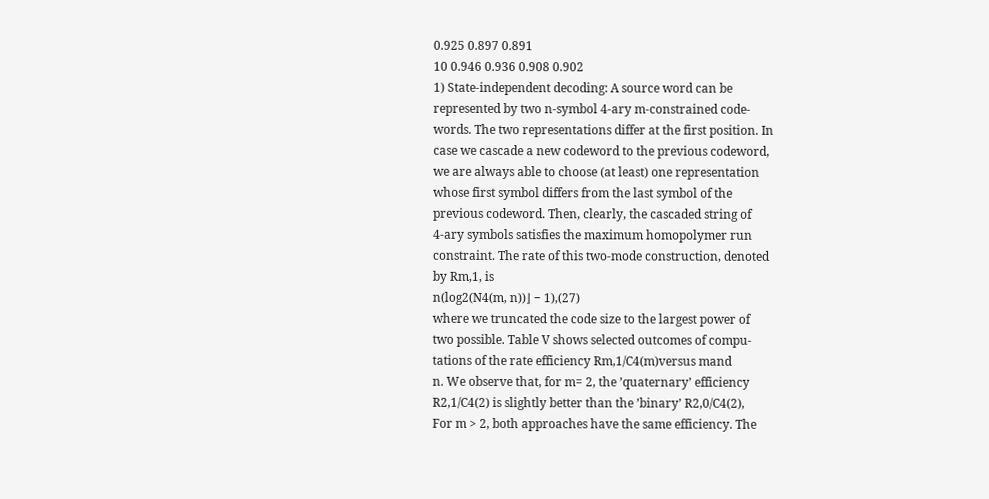0.925 0.897 0.891
10 0.946 0.936 0.908 0.902
1) State-independent decoding: A source word can be
represented by two n-symbol 4-ary m-constrained code-
words. The two representations differ at the first position. In
case we cascade a new codeword to the previous codeword,
we are always able to choose (at least) one representation
whose first symbol differs from the last symbol of the
previous codeword. Then, clearly, the cascaded string of
4-ary symbols satisfies the maximum homopolymer run
constraint. The rate of this two-mode construction, denoted
by Rm,1, is
n(log2(N4(m, n))⌋ − 1),(27)
where we truncated the code size to the largest power of
two possible. Table V shows selected outcomes of compu-
tations of the rate efficiency Rm,1/C4(m)versus mand
n. We observe that, for m= 2, the ’quaternary’ efficiency
R2,1/C4(2) is slightly better than the ’binary’ R2,0/C4(2),
For m > 2, both approaches have the same efficiency. The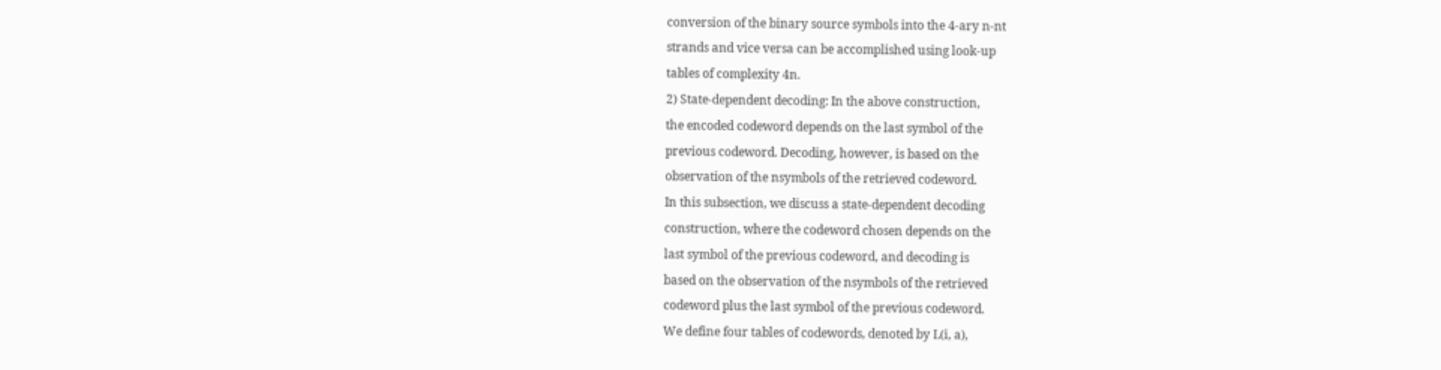conversion of the binary source symbols into the 4-ary n-nt
strands and vice versa can be accomplished using look-up
tables of complexity 4n.
2) State-dependent decoding: In the above construction,
the encoded codeword depends on the last symbol of the
previous codeword. Decoding, however, is based on the
observation of the nsymbols of the retrieved codeword.
In this subsection, we discuss a state-dependent decoding
construction, where the codeword chosen depends on the
last symbol of the previous codeword, and decoding is
based on the observation of the nsymbols of the retrieved
codeword plus the last symbol of the previous codeword.
We define four tables of codewords, denoted by L(i, a),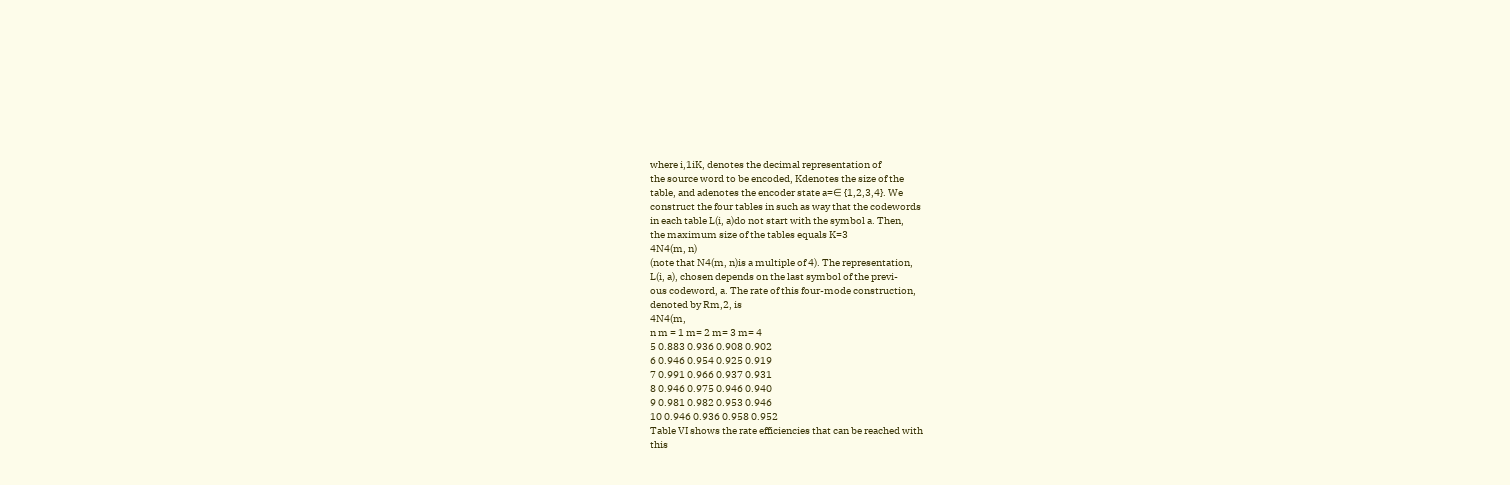where i,1iK, denotes the decimal representation of
the source word to be encoded, Kdenotes the size of the
table, and adenotes the encoder state a=∈ {1,2,3,4}. We
construct the four tables in such as way that the codewords
in each table L(i, a)do not start with the symbol a. Then,
the maximum size of the tables equals K=3
4N4(m, n)
(note that N4(m, n)is a multiple of 4). The representation,
L(i, a), chosen depends on the last symbol of the previ-
ous codeword, a. The rate of this four-mode construction,
denoted by Rm,2, is
4N4(m,
n m = 1 m= 2 m= 3 m= 4
5 0.883 0.936 0.908 0.902
6 0.946 0.954 0.925 0.919
7 0.991 0.966 0.937 0.931
8 0.946 0.975 0.946 0.940
9 0.981 0.982 0.953 0.946
10 0.946 0.936 0.958 0.952
Table VI shows the rate efficiencies that can be reached with
this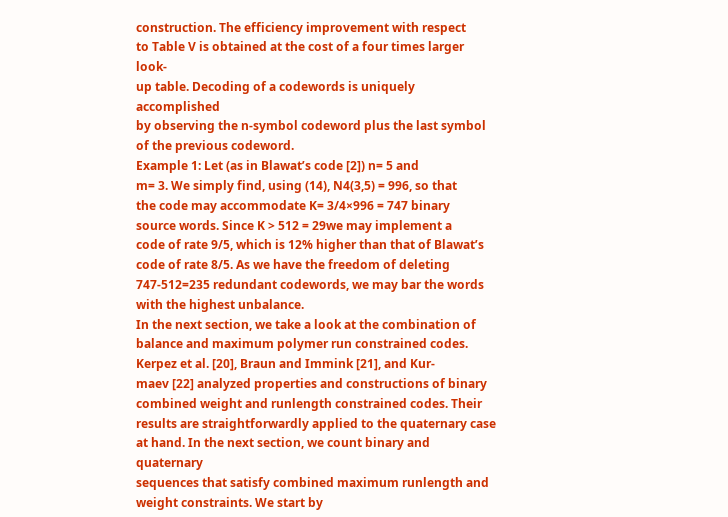construction. The efficiency improvement with respect
to Table V is obtained at the cost of a four times larger look-
up table. Decoding of a codewords is uniquely accomplished
by observing the n-symbol codeword plus the last symbol
of the previous codeword.
Example 1: Let (as in Blawat’s code [2]) n= 5 and
m= 3. We simply find, using (14), N4(3,5) = 996, so that
the code may accommodate K= 3/4×996 = 747 binary
source words. Since K > 512 = 29we may implement a
code of rate 9/5, which is 12% higher than that of Blawat’s
code of rate 8/5. As we have the freedom of deleting
747-512=235 redundant codewords, we may bar the words
with the highest unbalance.
In the next section, we take a look at the combination of
balance and maximum polymer run constrained codes.
Kerpez et al. [20], Braun and Immink [21], and Kur-
maev [22] analyzed properties and constructions of binary
combined weight and runlength constrained codes. Their
results are straightforwardly applied to the quaternary case
at hand. In the next section, we count binary and quaternary
sequences that satisfy combined maximum runlength and
weight constraints. We start by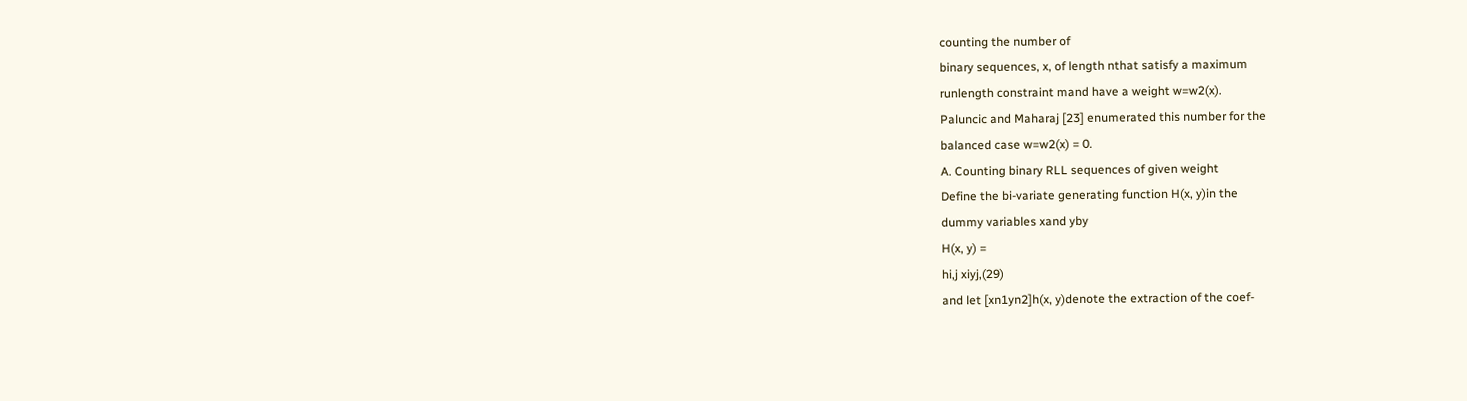counting the number of
binary sequences, x, of length nthat satisfy a maximum
runlength constraint mand have a weight w=w2(x).
Paluncic and Maharaj [23] enumerated this number for the
balanced case w=w2(x) = 0.
A. Counting binary RLL sequences of given weight
Define the bi-variate generating function H(x, y)in the
dummy variables xand yby
H(x, y) =
hi,j xiyj,(29)
and let [xn1yn2]h(x, y)denote the extraction of the coef-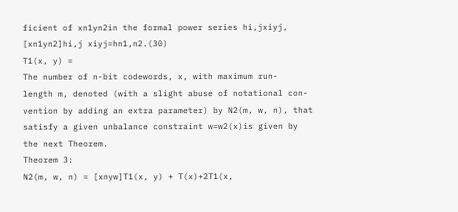ficient of xn1yn2in the formal power series hi,jxiyj,
[xn1yn2]hi,j xiyj=hn1,n2.(30)
T1(x, y) =
The number of n-bit codewords, x, with maximum run-
length m, denoted (with a slight abuse of notational con-
vention by adding an extra parameter) by N2(m, w, n), that
satisfy a given unbalance constraint w=w2(x)is given by
the next Theorem.
Theorem 3:
N2(m, w, n) = [xnyw]T1(x, y) + T(x)+2T1(x,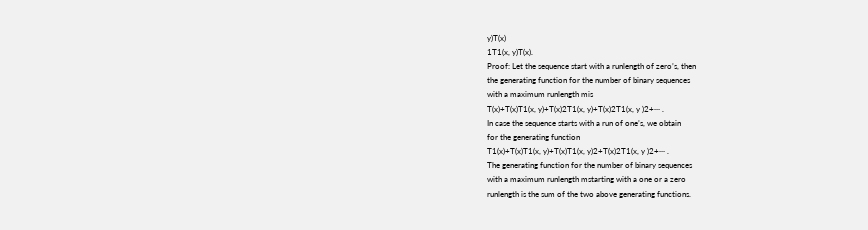y)T(x)
1T1(x, y)T(x).
Proof: Let the sequence start with a runlength of zero’s, then
the generating function for the number of binary sequences
with a maximum runlength mis
T(x)+T(x)T1(x, y)+T(x)2T1(x, y)+T(x)2T1(x, y )2+··· .
In case the sequence starts with a run of one’s, we obtain
for the generating function
T1(x)+T(x)T1(x, y)+T(x)T1(x, y)2+T(x)2T1(x, y )2+··· .
The generating function for the number of binary sequences
with a maximum runlength mstarting with a one or a zero
runlength is the sum of the two above generating functions.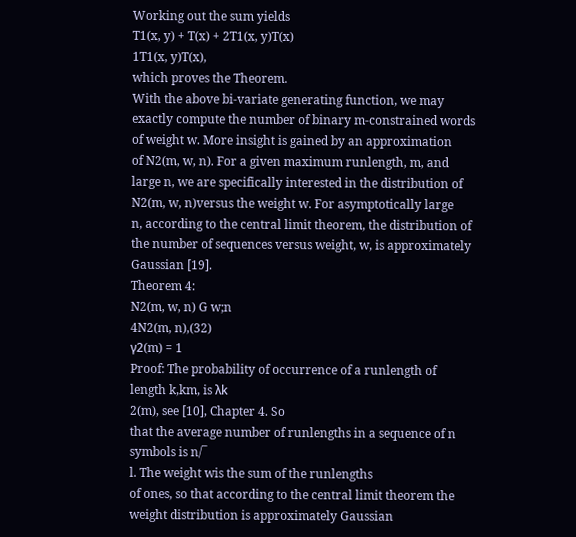Working out the sum yields
T1(x, y) + T(x) + 2T1(x, y)T(x)
1T1(x, y)T(x),
which proves the Theorem.
With the above bi-variate generating function, we may
exactly compute the number of binary m-constrained words
of weight w. More insight is gained by an approximation
of N2(m, w, n). For a given maximum runlength, m, and
large n, we are specifically interested in the distribution of
N2(m, w, n)versus the weight w. For asymptotically large
n, according to the central limit theorem, the distribution of
the number of sequences versus weight, w, is approximately
Gaussian [19].
Theorem 4:
N2(m, w, n) G w;n
4N2(m, n),(32)
γ2(m) = 1
Proof: The probability of occurrence of a runlength of
length k,km, is λk
2(m), see [10], Chapter 4. So
that the average number of runlengths in a sequence of n
symbols is n/¯
l. The weight wis the sum of the runlengths
of ones, so that according to the central limit theorem the
weight distribution is approximately Gaussian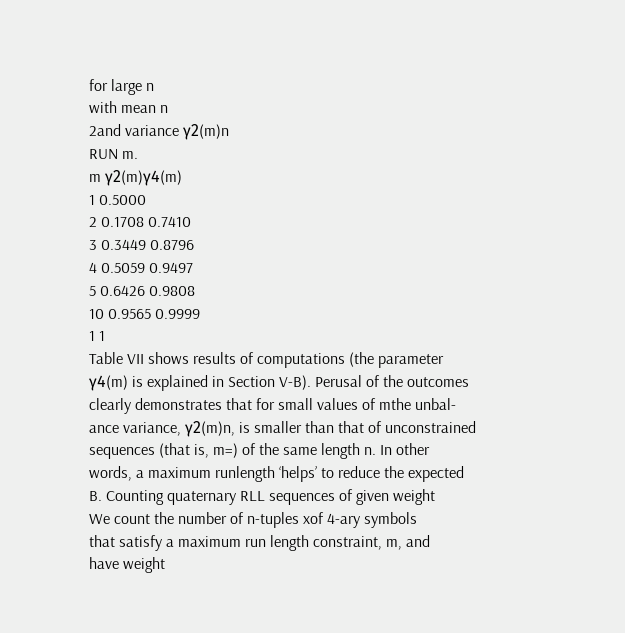for large n
with mean n
2and variance γ2(m)n
RUN m.
m γ2(m)γ4(m)
1 0.5000
2 0.1708 0.7410
3 0.3449 0.8796
4 0.5059 0.9497
5 0.6426 0.9808
10 0.9565 0.9999
1 1
Table VII shows results of computations (the parameter
γ4(m) is explained in Section V-B). Perusal of the outcomes
clearly demonstrates that for small values of mthe unbal-
ance variance, γ2(m)n, is smaller than that of unconstrained
sequences (that is, m=) of the same length n. In other
words, a maximum runlength ‘helps’ to reduce the expected
B. Counting quaternary RLL sequences of given weight
We count the number of n-tuples xof 4-ary symbols
that satisfy a maximum run length constraint, m, and
have weight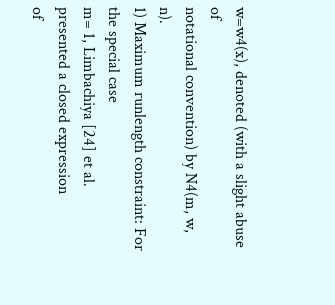w=w4(x), denoted (with a slight abuse of
notational convention) by N4(m, w, n).
1) Maximum runlength constraint: For the special case
m= 1, Limbachiya [24] et al. presented a closed expression
of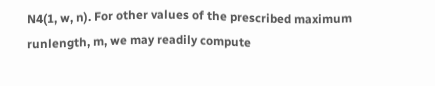N4(1, w, n). For other values of the prescribed maximum
runlength, m, we may readily compute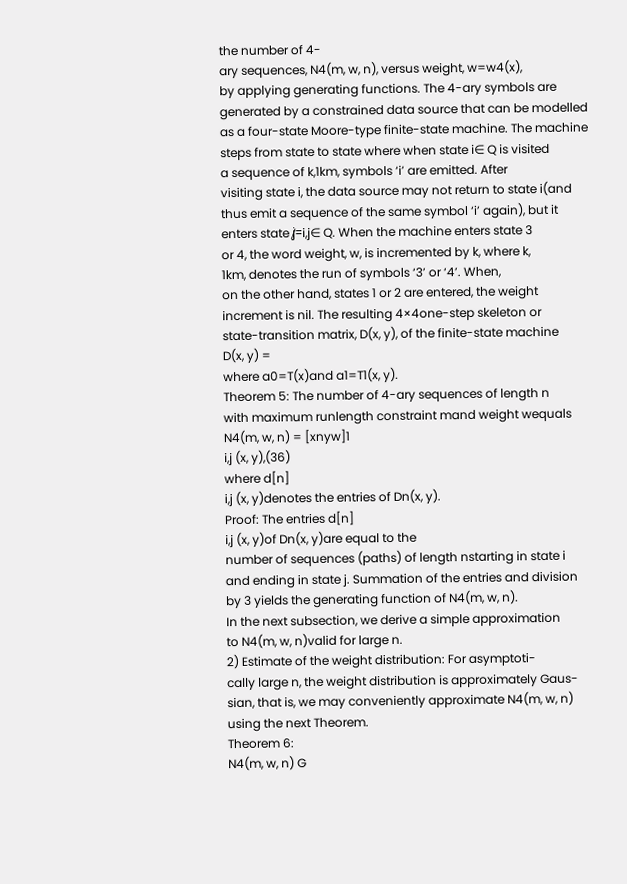the number of 4-
ary sequences, N4(m, w, n), versus weight, w=w4(x),
by applying generating functions. The 4-ary symbols are
generated by a constrained data source that can be modelled
as a four-state Moore-type finite-state machine. The machine
steps from state to state where when state i∈ Q is visited
a sequence of k,1km, symbols ‘i’ are emitted. After
visiting state i, the data source may not return to state i(and
thus emit a sequence of the same symbol ‘i’ again), but it
enters state j̸=i,j∈ Q. When the machine enters state 3
or 4, the word weight, w, is incremented by k, where k,
1km, denotes the run of symbols ‘3’ or ‘4’. When,
on the other hand, states 1 or 2 are entered, the weight
increment is nil. The resulting 4×4one-step skeleton or
state-transition matrix, D(x, y), of the finite-state machine
D(x, y) =
where a0=T(x)and a1=T1(x, y).
Theorem 5: The number of 4-ary sequences of length n
with maximum runlength constraint mand weight wequals
N4(m, w, n) = [xnyw]1
i,j (x, y),(36)
where d[n]
i,j (x, y)denotes the entries of Dn(x, y).
Proof: The entries d[n]
i,j (x, y)of Dn(x, y)are equal to the
number of sequences (paths) of length nstarting in state i
and ending in state j. Summation of the entries and division
by 3 yields the generating function of N4(m, w, n).
In the next subsection, we derive a simple approximation
to N4(m, w, n)valid for large n.
2) Estimate of the weight distribution: For asymptoti-
cally large n, the weight distribution is approximately Gaus-
sian, that is, we may conveniently approximate N4(m, w, n)
using the next Theorem.
Theorem 6:
N4(m, w, n) G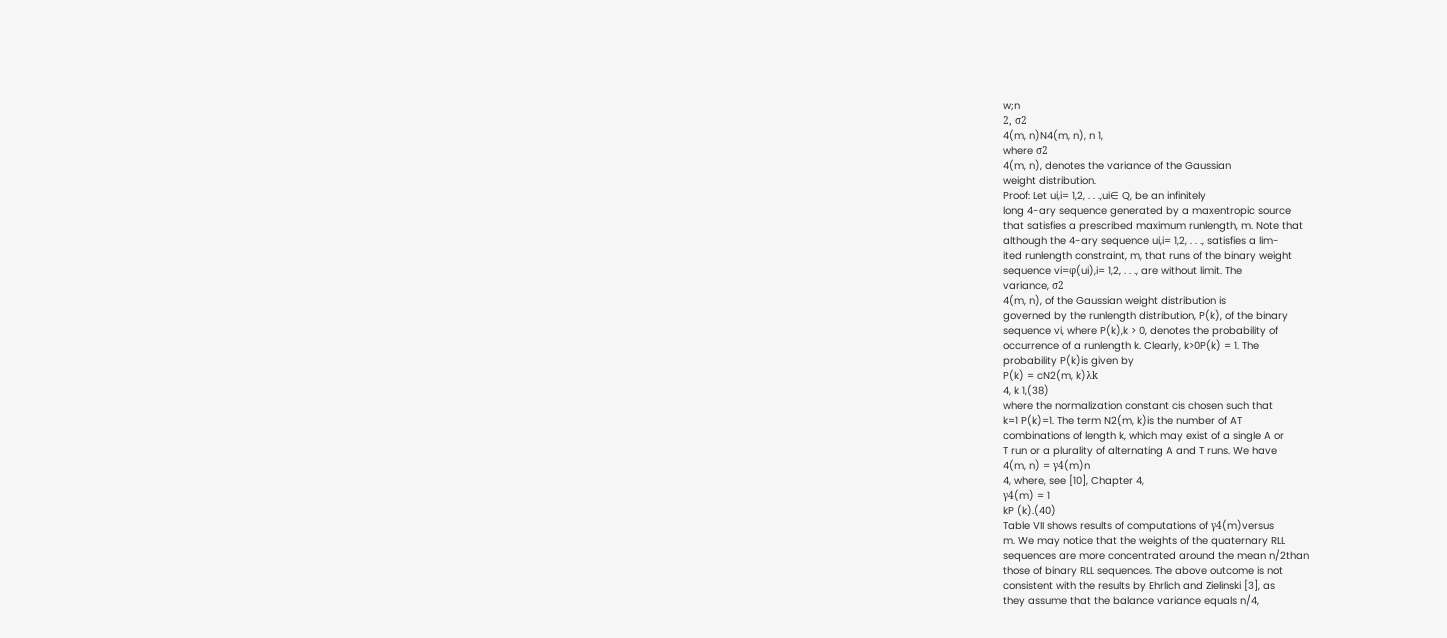w;n
2, σ2
4(m, n)N4(m, n), n 1,
where σ2
4(m, n), denotes the variance of the Gaussian
weight distribution.
Proof: Let ui,i= 1,2, . . .,ui∈ Q, be an infinitely
long 4-ary sequence generated by a maxentropic source
that satisfies a prescribed maximum runlength, m. Note that
although the 4-ary sequence ui,i= 1,2, . . ., satisfies a lim-
ited runlength constraint, m, that runs of the binary weight
sequence vi=φ(ui),i= 1,2, . . ., are without limit. The
variance, σ2
4(m, n), of the Gaussian weight distribution is
governed by the runlength distribution, P(k), of the binary
sequence vi, where P(k),k > 0, denotes the probability of
occurrence of a runlength k. Clearly, k>0P(k) = 1. The
probability P(k)is given by
P(k) = cN2(m, k)λk
4, k 1,(38)
where the normalization constant cis chosen such that
k=1 P(k)=1. The term N2(m, k)is the number of AT
combinations of length k, which may exist of a single A or
T run or a plurality of alternating A and T runs. We have
4(m, n) = γ4(m)n
4, where, see [10], Chapter 4,
γ4(m) = 1
kP (k).(40)
Table VII shows results of computations of γ4(m)versus
m. We may notice that the weights of the quaternary RLL
sequences are more concentrated around the mean n/2than
those of binary RLL sequences. The above outcome is not
consistent with the results by Ehrlich and Zielinski [3], as
they assume that the balance variance equals n/4,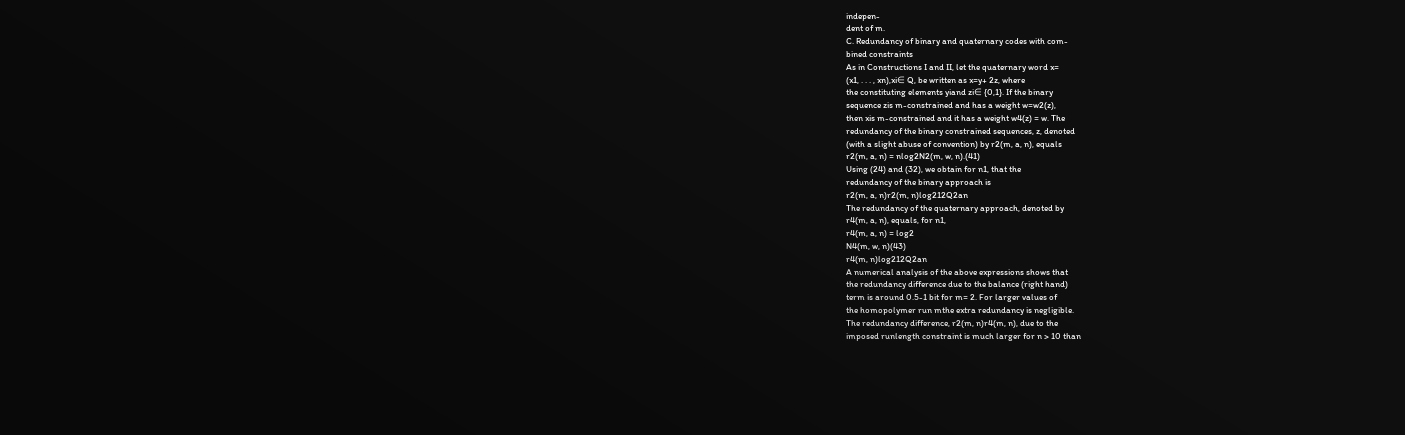indepen-
dent of m.
C. Redundancy of binary and quaternary codes with com-
bined constraints
As in Constructions I and II, let the quaternary word x=
(x1, . . . , xn),xi∈ Q, be written as x=y+ 2z, where
the constituting elements yiand zi∈ {0,1}. If the binary
sequence zis m-constrained and has a weight w=w2(z),
then xis m-constrained and it has a weight w4(z) = w. The
redundancy of the binary constrained sequences, z, denoted
(with a slight abuse of convention) by r2(m, a, n), equals
r2(m, a, n) = nlog2N2(m, w, n).(41)
Using (24) and (32), we obtain for n1, that the
redundancy of the binary approach is
r2(m, a, n)r2(m, n)log212Q2an
The redundancy of the quaternary approach, denoted by
r4(m, a, n), equals, for n1,
r4(m, a, n) = log2
N4(m, w, n)(43)
r4(m, n)log212Q2an
A numerical analysis of the above expressions shows that
the redundancy difference due to the balance (right hand)
term is around 0.5-1 bit for m= 2. For larger values of
the homopolymer run mthe extra redundancy is negligible.
The redundancy difference, r2(m, n)r4(m, n), due to the
imposed runlength constraint is much larger for n > 10 than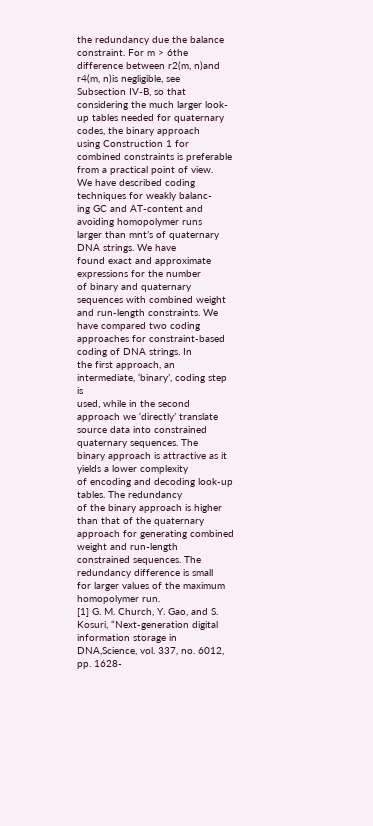the redundancy due the balance constraint. For m > 6the
difference between r2(m, n)and r4(m, n)is negligible, see
Subsection IV-B, so that considering the much larger look-
up tables needed for quaternary codes, the binary approach
using Construction 1 for combined constraints is preferable
from a practical point of view.
We have described coding techniques for weakly balanc-
ing GC and AT-content and avoiding homopolymer runs
larger than mnt’s of quaternary DNA strings. We have
found exact and approximate expressions for the number
of binary and quaternary sequences with combined weight
and run-length constraints. We have compared two coding
approaches for constraint-based coding of DNA strings. In
the first approach, an intermediate, ‘binary’, coding step is
used, while in the second approach we ‘directly’ translate
source data into constrained quaternary sequences. The
binary approach is attractive as it yields a lower complexity
of encoding and decoding look-up tables. The redundancy
of the binary approach is higher than that of the quaternary
approach for generating combined weight and run-length
constrained sequences. The redundancy difference is small
for larger values of the maximum homopolymer run.
[1] G. M. Church, Y. Gao, and S. Kosuri, “Next-generation digital
information storage in DNA,Science, vol. 337, no. 6012, pp. 1628-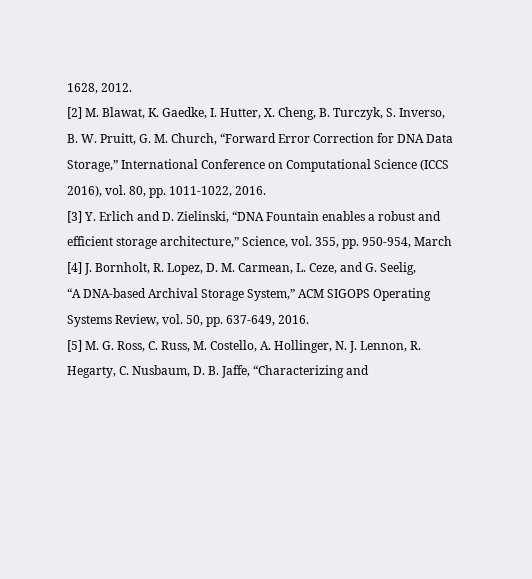1628, 2012.
[2] M. Blawat, K. Gaedke, I. Hutter, X. Cheng, B. Turczyk, S. Inverso,
B. W. Pruitt, G. M. Church, “Forward Error Correction for DNA Data
Storage,” International Conference on Computational Science (ICCS
2016), vol. 80, pp. 1011-1022, 2016.
[3] Y. Erlich and D. Zielinski, “DNA Fountain enables a robust and
efficient storage architecture,” Science, vol. 355, pp. 950-954, March
[4] J. Bornholt, R. Lopez, D. M. Carmean, L. Ceze, and G. Seelig,
“A DNA-based Archival Storage System,” ACM SIGOPS Operating
Systems Review, vol. 50, pp. 637-649, 2016.
[5] M. G. Ross, C. Russ, M. Costello, A. Hollinger, N. J. Lennon, R.
Hegarty, C. Nusbaum, D. B. Jaffe, “Characterizing and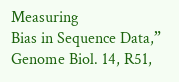Measuring
Bias in Sequence Data,” Genome Biol. 14, R51,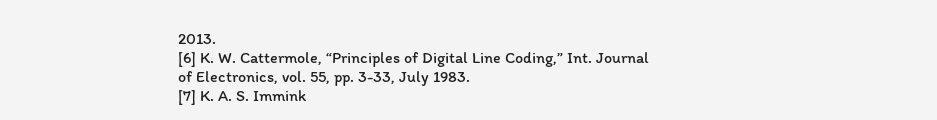2013.
[6] K. W. Cattermole, “Principles of Digital Line Coding,” Int. Journal
of Electronics, vol. 55, pp. 3-33, July 1983.
[7] K. A. S. Immink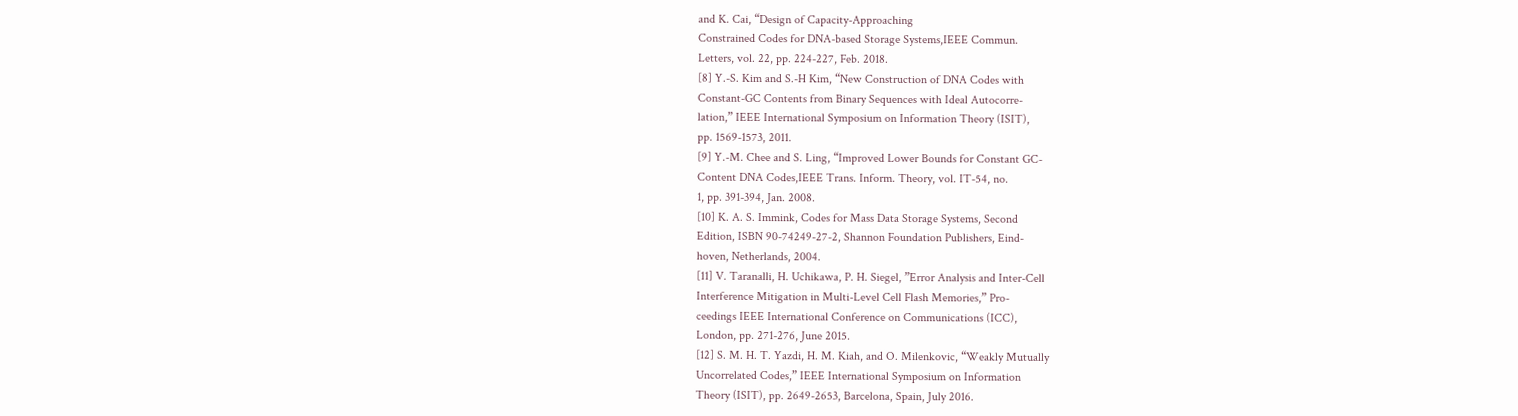and K. Cai, “Design of Capacity-Approaching
Constrained Codes for DNA-based Storage Systems,IEEE Commun.
Letters, vol. 22, pp. 224-227, Feb. 2018.
[8] Y.-S. Kim and S.-H Kim, “New Construction of DNA Codes with
Constant-GC Contents from Binary Sequences with Ideal Autocorre-
lation,” IEEE International Symposium on Information Theory (ISIT),
pp. 1569-1573, 2011.
[9] Y.-M. Chee and S. Ling, “Improved Lower Bounds for Constant GC-
Content DNA Codes,IEEE Trans. Inform. Theory, vol. IT-54, no.
1, pp. 391-394, Jan. 2008.
[10] K. A. S. Immink, Codes for Mass Data Storage Systems, Second
Edition, ISBN 90-74249-27-2, Shannon Foundation Publishers, Eind-
hoven, Netherlands, 2004.
[11] V. Taranalli, H. Uchikawa, P. H. Siegel, ”Error Analysis and Inter-Cell
Interference Mitigation in Multi-Level Cell Flash Memories,” Pro-
ceedings IEEE International Conference on Communications (ICC),
London, pp. 271-276, June 2015.
[12] S. M. H. T. Yazdi, H. M. Kiah, and O. Milenkovic, “Weakly Mutually
Uncorrelated Codes,” IEEE International Symposium on Information
Theory (ISIT), pp. 2649-2653, Barcelona, Spain, July 2016.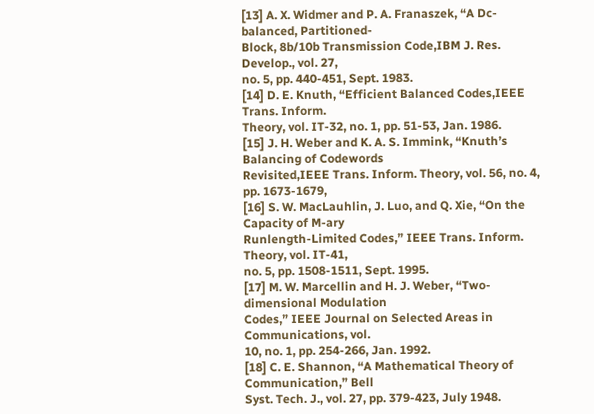[13] A. X. Widmer and P. A. Franaszek, “A Dc-balanced, Partitioned-
Block, 8b/10b Transmission Code,IBM J. Res. Develop., vol. 27,
no. 5, pp. 440-451, Sept. 1983.
[14] D. E. Knuth, “Efficient Balanced Codes,IEEE Trans. Inform.
Theory, vol. IT-32, no. 1, pp. 51-53, Jan. 1986.
[15] J. H. Weber and K. A. S. Immink, “Knuth’s Balancing of Codewords
Revisited,IEEE Trans. Inform. Theory, vol. 56, no. 4, pp. 1673-1679,
[16] S. W. MacLauhlin, J. Luo, and Q. Xie, “On the Capacity of M-ary
Runlength-Limited Codes,” IEEE Trans. Inform. Theory, vol. IT-41,
no. 5, pp. 1508-1511, Sept. 1995.
[17] M. W. Marcellin and H. J. Weber, “Two-dimensional Modulation
Codes,” IEEE Journal on Selected Areas in Communications, vol.
10, no. 1, pp. 254-266, Jan. 1992.
[18] C. E. Shannon, “A Mathematical Theory of Communication,” Bell
Syst. Tech. J., vol. 27, pp. 379-423, July 1948.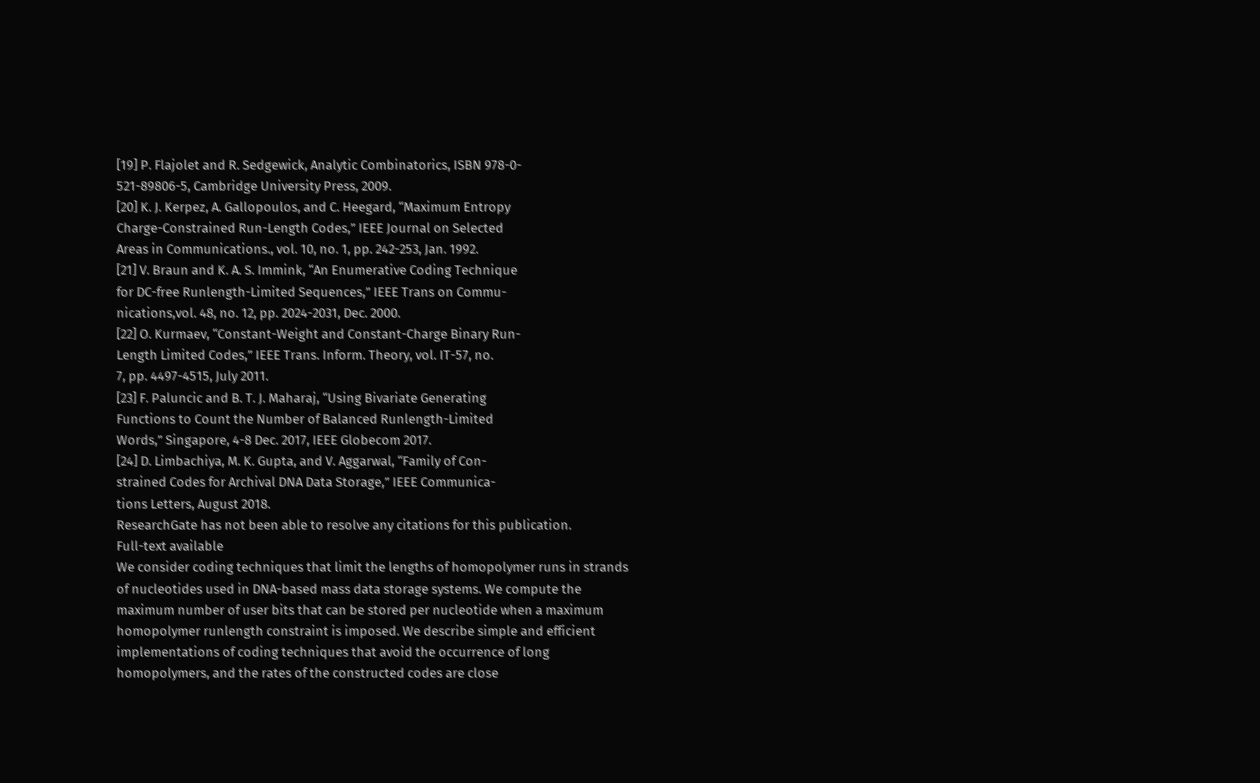[19] P. Flajolet and R. Sedgewick, Analytic Combinatorics, ISBN 978-0-
521-89806-5, Cambridge University Press, 2009.
[20] K. J. Kerpez, A. Gallopoulos, and C. Heegard, “Maximum Entropy
Charge-Constrained Run-Length Codes,” IEEE Journal on Selected
Areas in Communications., vol. 10, no. 1, pp. 242-253, Jan. 1992.
[21] V. Braun and K. A. S. Immink, “An Enumerative Coding Technique
for DC-free Runlength-Limited Sequences,” IEEE Trans on Commu-
nications,vol. 48, no. 12, pp. 2024-2031, Dec. 2000.
[22] O. Kurmaev, “Constant-Weight and Constant-Charge Binary Run-
Length Limited Codes,” IEEE Trans. Inform. Theory, vol. IT-57, no.
7, pp. 4497-4515, July 2011.
[23] F. Paluncic and B. T. J. Maharaj, “Using Bivariate Generating
Functions to Count the Number of Balanced Runlength-Limited
Words,” Singapore, 4-8 Dec. 2017, IEEE Globecom 2017.
[24] D. Limbachiya, M. K. Gupta, and V. Aggarwal, “Family of Con-
strained Codes for Archival DNA Data Storage,” IEEE Communica-
tions Letters, August 2018.
ResearchGate has not been able to resolve any citations for this publication.
Full-text available
We consider coding techniques that limit the lengths of homopolymer runs in strands of nucleotides used in DNA-based mass data storage systems. We compute the maximum number of user bits that can be stored per nucleotide when a maximum homopolymer runlength constraint is imposed. We describe simple and efficient implementations of coding techniques that avoid the occurrence of long homopolymers, and the rates of the constructed codes are close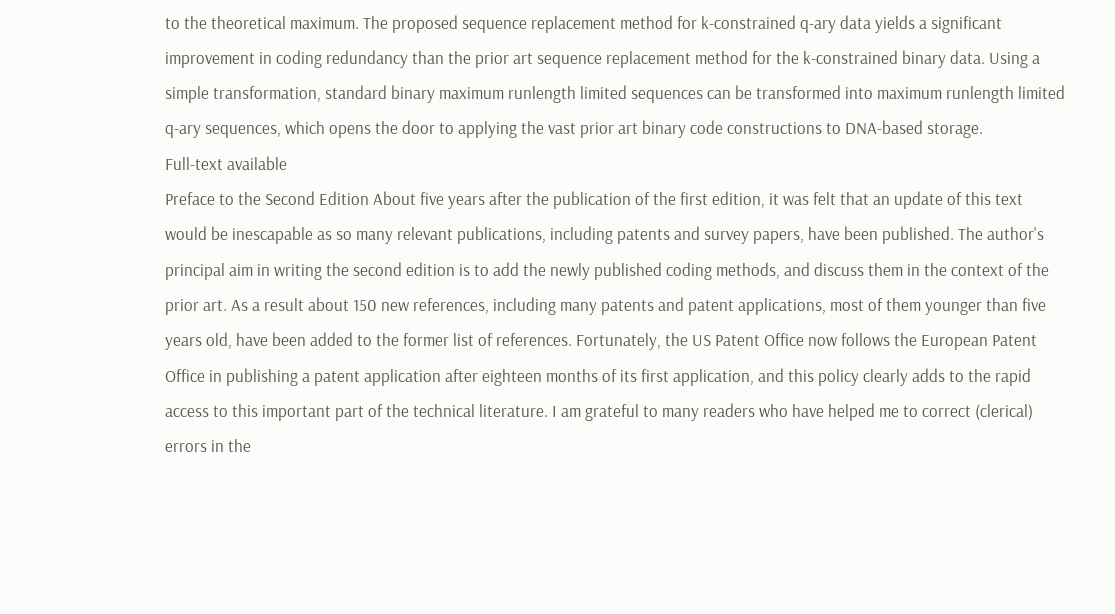to the theoretical maximum. The proposed sequence replacement method for k-constrained q-ary data yields a significant improvement in coding redundancy than the prior art sequence replacement method for the k-constrained binary data. Using a simple transformation, standard binary maximum runlength limited sequences can be transformed into maximum runlength limited q-ary sequences, which opens the door to applying the vast prior art binary code constructions to DNA-based storage.
Full-text available
Preface to the Second Edition About five years after the publication of the first edition, it was felt that an update of this text would be inescapable as so many relevant publications, including patents and survey papers, have been published. The author's principal aim in writing the second edition is to add the newly published coding methods, and discuss them in the context of the prior art. As a result about 150 new references, including many patents and patent applications, most of them younger than five years old, have been added to the former list of references. Fortunately, the US Patent Office now follows the European Patent Office in publishing a patent application after eighteen months of its first application, and this policy clearly adds to the rapid access to this important part of the technical literature. I am grateful to many readers who have helped me to correct (clerical) errors in the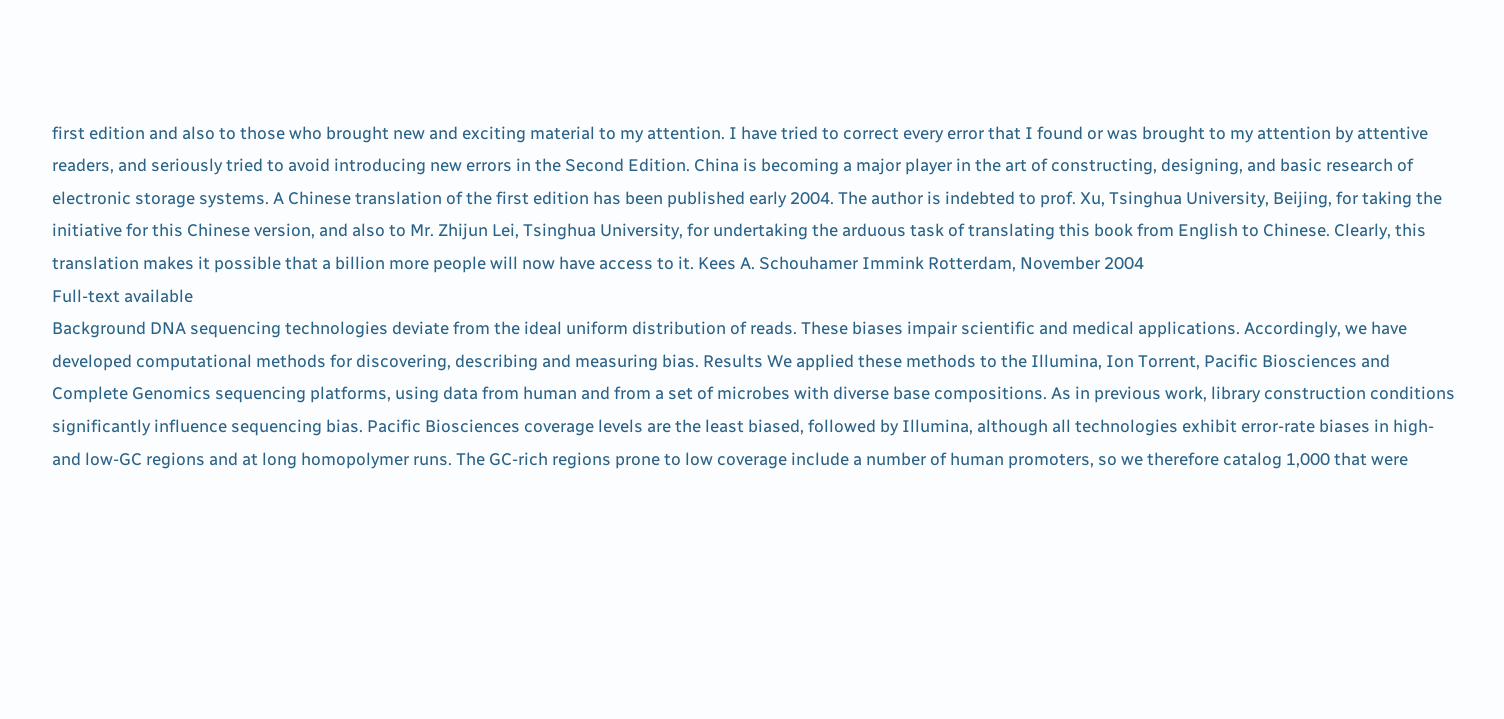first edition and also to those who brought new and exciting material to my attention. I have tried to correct every error that I found or was brought to my attention by attentive readers, and seriously tried to avoid introducing new errors in the Second Edition. China is becoming a major player in the art of constructing, designing, and basic research of electronic storage systems. A Chinese translation of the first edition has been published early 2004. The author is indebted to prof. Xu, Tsinghua University, Beijing, for taking the initiative for this Chinese version, and also to Mr. Zhijun Lei, Tsinghua University, for undertaking the arduous task of translating this book from English to Chinese. Clearly, this translation makes it possible that a billion more people will now have access to it. Kees A. Schouhamer Immink Rotterdam, November 2004
Full-text available
Background DNA sequencing technologies deviate from the ideal uniform distribution of reads. These biases impair scientific and medical applications. Accordingly, we have developed computational methods for discovering, describing and measuring bias. Results We applied these methods to the Illumina, Ion Torrent, Pacific Biosciences and Complete Genomics sequencing platforms, using data from human and from a set of microbes with diverse base compositions. As in previous work, library construction conditions significantly influence sequencing bias. Pacific Biosciences coverage levels are the least biased, followed by Illumina, although all technologies exhibit error-rate biases in high- and low-GC regions and at long homopolymer runs. The GC-rich regions prone to low coverage include a number of human promoters, so we therefore catalog 1,000 that were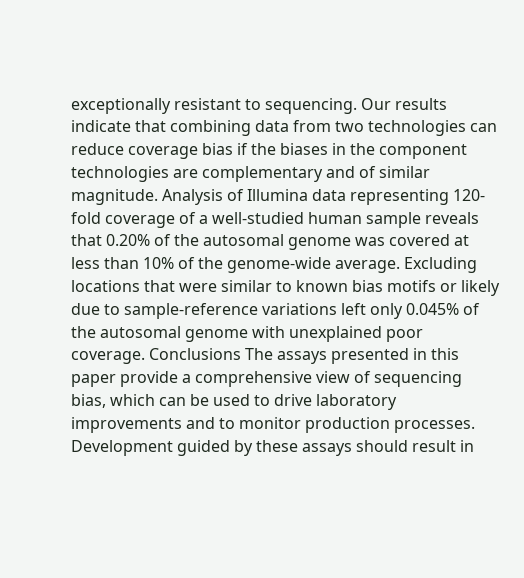exceptionally resistant to sequencing. Our results indicate that combining data from two technologies can reduce coverage bias if the biases in the component technologies are complementary and of similar magnitude. Analysis of Illumina data representing 120-fold coverage of a well-studied human sample reveals that 0.20% of the autosomal genome was covered at less than 10% of the genome-wide average. Excluding locations that were similar to known bias motifs or likely due to sample-reference variations left only 0.045% of the autosomal genome with unexplained poor coverage. Conclusions The assays presented in this paper provide a comprehensive view of sequencing bias, which can be used to drive laboratory improvements and to monitor production processes. Development guided by these assays should result in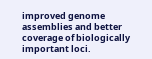improved genome assemblies and better coverage of biologically important loci.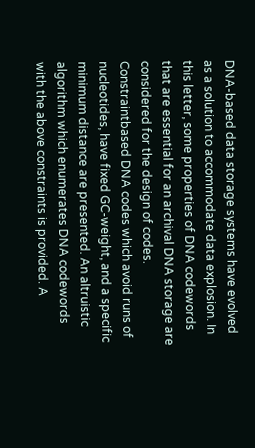DNA-based data storage systems have evolved as a solution to accommodate data explosion. In this letter, some properties of DNA codewords that are essential for an archival DNA storage are considered for the design of codes. Constraintbased DNA codes which avoid runs of nucleotides, have fixed GC-weight, and a specific minimum distance are presented. An altruistic algorithm which enumerates DNA codewords with the above constraints is provided. A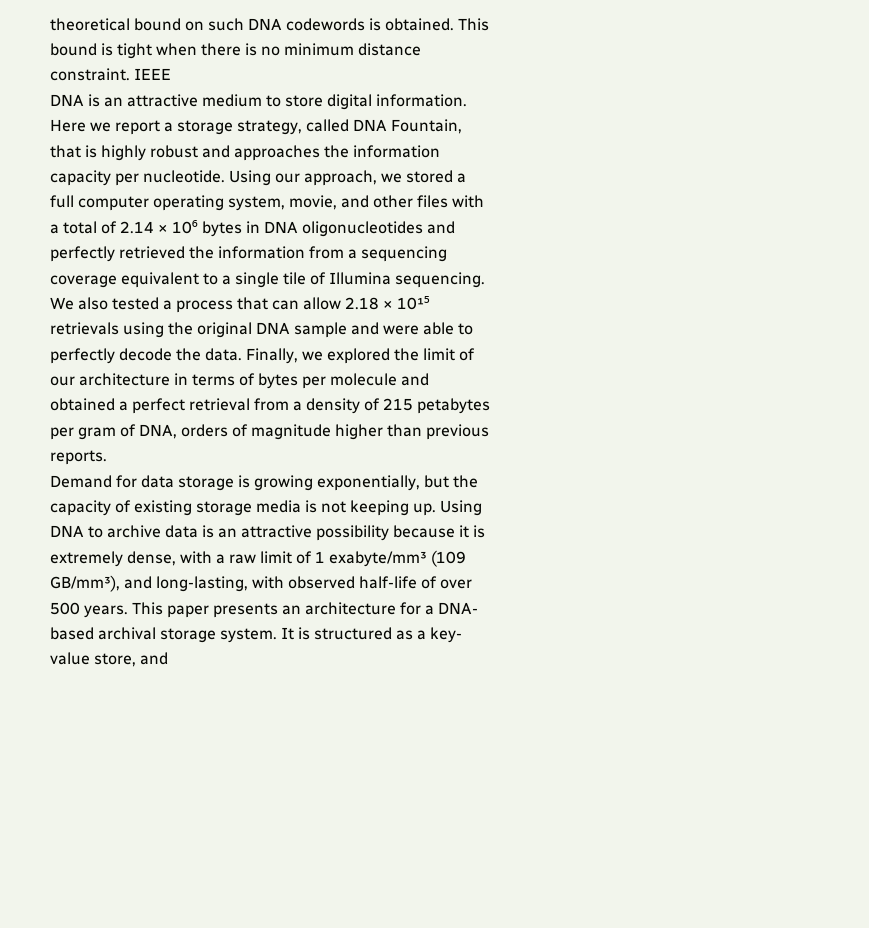theoretical bound on such DNA codewords is obtained. This bound is tight when there is no minimum distance constraint. IEEE
DNA is an attractive medium to store digital information. Here we report a storage strategy, called DNA Fountain, that is highly robust and approaches the information capacity per nucleotide. Using our approach, we stored a full computer operating system, movie, and other files with a total of 2.14 × 10⁶ bytes in DNA oligonucleotides and perfectly retrieved the information from a sequencing coverage equivalent to a single tile of Illumina sequencing. We also tested a process that can allow 2.18 × 10¹⁵ retrievals using the original DNA sample and were able to perfectly decode the data. Finally, we explored the limit of our architecture in terms of bytes per molecule and obtained a perfect retrieval from a density of 215 petabytes per gram of DNA, orders of magnitude higher than previous reports.
Demand for data storage is growing exponentially, but the capacity of existing storage media is not keeping up. Using DNA to archive data is an attractive possibility because it is extremely dense, with a raw limit of 1 exabyte/mm³ (109 GB/mm³), and long-lasting, with observed half-life of over 500 years. This paper presents an architecture for a DNA-based archival storage system. It is structured as a key-value store, and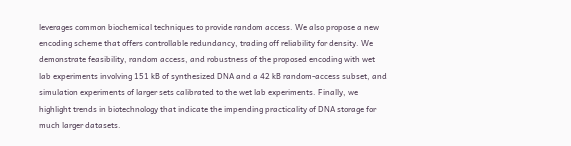leverages common biochemical techniques to provide random access. We also propose a new encoding scheme that offers controllable redundancy, trading off reliability for density. We demonstrate feasibility, random access, and robustness of the proposed encoding with wet lab experiments involving 151 kB of synthesized DNA and a 42 kB random-access subset, and simulation experiments of larger sets calibrated to the wet lab experiments. Finally, we highlight trends in biotechnology that indicate the impending practicality of DNA storage for much larger datasets.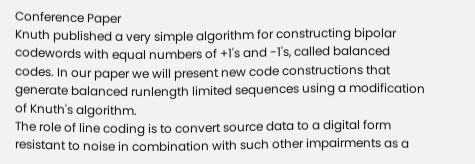Conference Paper
Knuth published a very simple algorithm for constructing bipolar codewords with equal numbers of +1's and -1's, called balanced codes. In our paper we will present new code constructions that generate balanced runlength limited sequences using a modification of Knuth's algorithm.
The role of line coding is to convert source data to a digital form resistant to noise in combination with such other impairments as a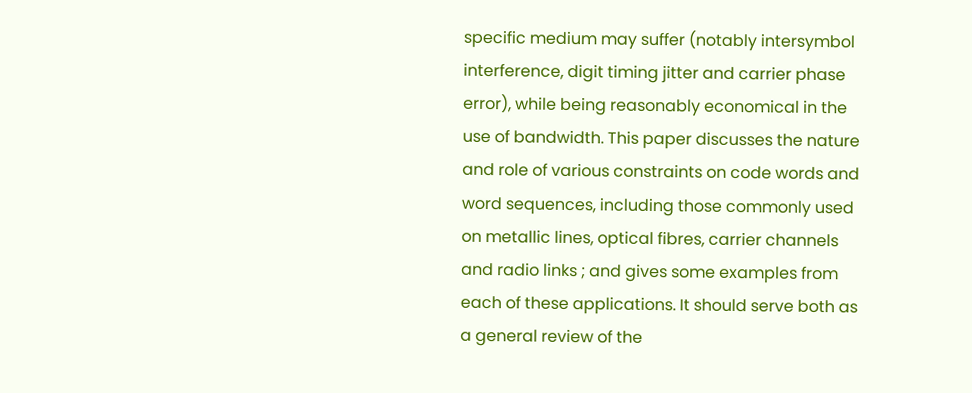specific medium may suffer (notably intersymbol interference, digit timing jitter and carrier phase error), while being reasonably economical in the use of bandwidth. This paper discusses the nature and role of various constraints on code words and word sequences, including those commonly used on metallic lines, optical fibres, carrier channels and radio links ; and gives some examples from each of these applications. It should serve both as a general review of the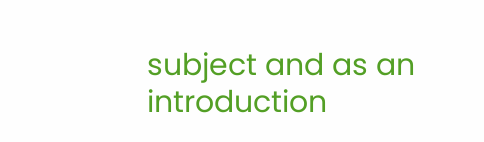subject and as an introduction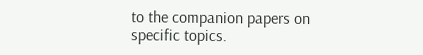to the companion papers on specific topics.